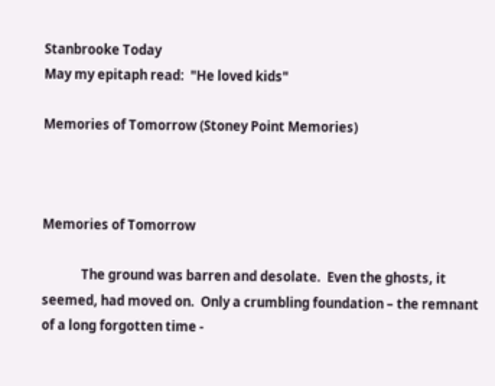Stanbrooke Today
May my epitaph read:  "He loved kids"

Memories of Tomorrow (Stoney Point Memories)



Memories of Tomorrow

             The ground was barren and desolate.  Even the ghosts, it seemed, had moved on.  Only a crumbling foundation – the remnant of a long forgotten time -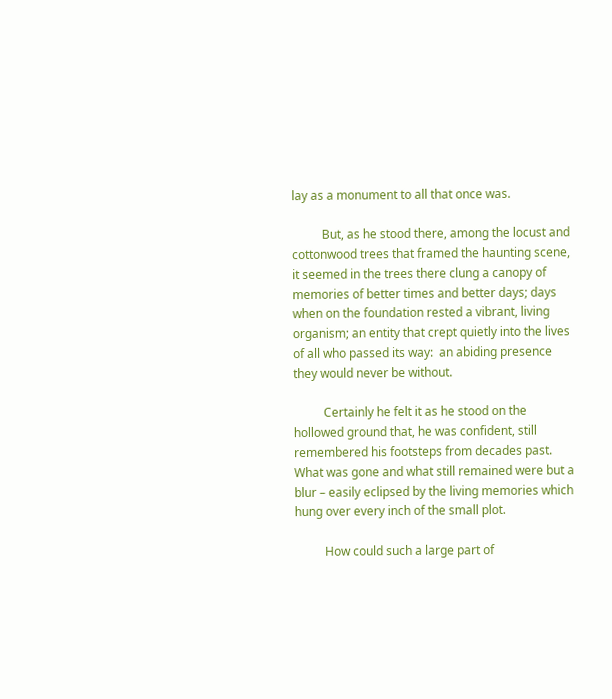lay as a monument to all that once was.

          But, as he stood there, among the locust and cottonwood trees that framed the haunting scene, it seemed in the trees there clung a canopy of memories of better times and better days; days when on the foundation rested a vibrant, living organism; an entity that crept quietly into the lives of all who passed its way:  an abiding presence they would never be without.

          Certainly he felt it as he stood on the hollowed ground that, he was confident, still remembered his footsteps from decades past.  What was gone and what still remained were but a blur – easily eclipsed by the living memories which hung over every inch of the small plot.

          How could such a large part of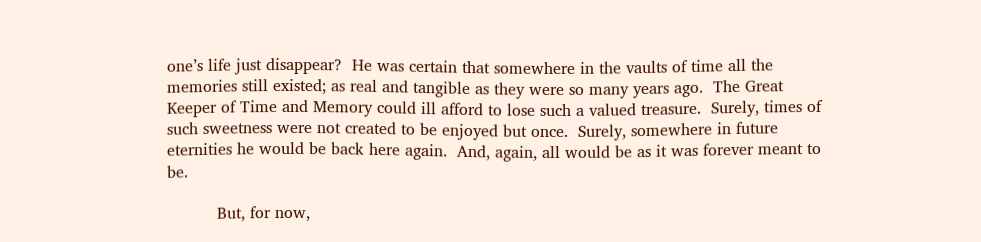one’s life just disappear?  He was certain that somewhere in the vaults of time all the memories still existed; as real and tangible as they were so many years ago.  The Great Keeper of Time and Memory could ill afford to lose such a valued treasure.  Surely, times of such sweetness were not created to be enjoyed but once.  Surely, somewhere in future eternities he would be back here again.  And, again, all would be as it was forever meant to be.

          But, for now,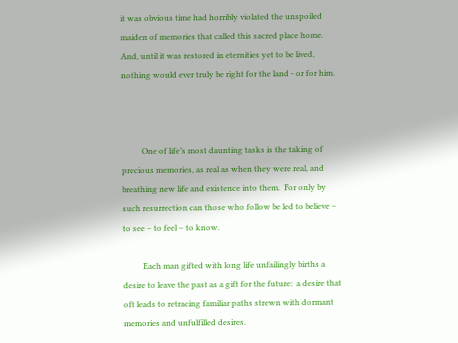it was obvious time had horribly violated the unspoiled maiden of memories that called this sacred place home.  And, until it was restored in eternities yet to be lived, nothing would ever truly be right for the land - or for him.



          One of life’s most daunting tasks is the taking of precious memories, as real as when they were real, and breathing new life and existence into them.  For only by such resurrection can those who follow be led to believe – to see – to feel – to know.

          Each man gifted with long life unfailingly births a desire to leave the past as a gift for the future:  a desire that oft leads to retracing familiar paths strewn with dormant memories and unfulfilled desires.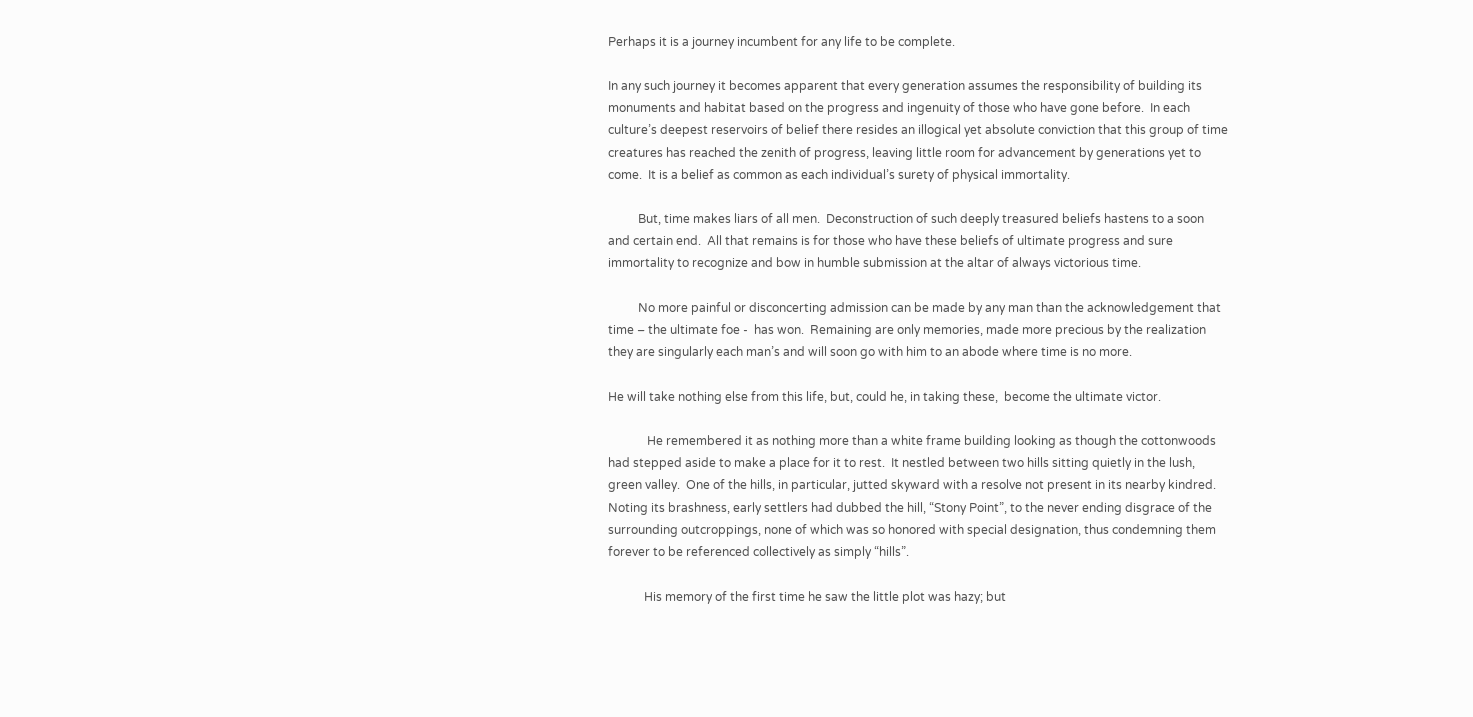Perhaps it is a journey incumbent for any life to be complete.

In any such journey it becomes apparent that every generation assumes the responsibility of building its monuments and habitat based on the progress and ingenuity of those who have gone before.  In each culture’s deepest reservoirs of belief there resides an illogical yet absolute conviction that this group of time creatures has reached the zenith of progress, leaving little room for advancement by generations yet to come.  It is a belief as common as each individual’s surety of physical immortality.

          But, time makes liars of all men.  Deconstruction of such deeply treasured beliefs hastens to a soon and certain end.  All that remains is for those who have these beliefs of ultimate progress and sure immortality to recognize and bow in humble submission at the altar of always victorious time.

          No more painful or disconcerting admission can be made by any man than the acknowledgement that time – the ultimate foe -  has won.  Remaining are only memories, made more precious by the realization they are singularly each man’s and will soon go with him to an abode where time is no more.

He will take nothing else from this life, but, could he, in taking these,  become the ultimate victor.

             He remembered it as nothing more than a white frame building looking as though the cottonwoods had stepped aside to make a place for it to rest.  It nestled between two hills sitting quietly in the lush, green valley.  One of the hills, in particular, jutted skyward with a resolve not present in its nearby kindred.  Noting its brashness, early settlers had dubbed the hill, “Stony Point”, to the never ending disgrace of the surrounding outcroppings, none of which was so honored with special designation, thus condemning them forever to be referenced collectively as simply “hills”.

            His memory of the first time he saw the little plot was hazy; but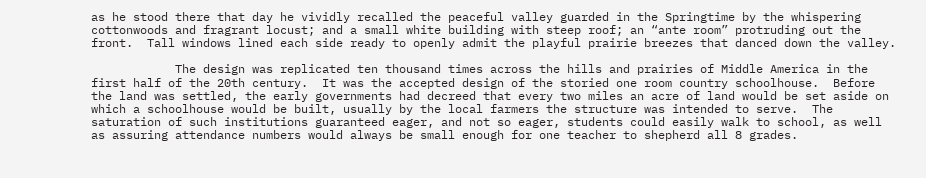as he stood there that day he vividly recalled the peaceful valley guarded in the Springtime by the whispering cottonwoods and fragrant locust; and a small white building with steep roof; an “ante room” protruding out the front.  Tall windows lined each side ready to openly admit the playful prairie breezes that danced down the valley.

            The design was replicated ten thousand times across the hills and prairies of Middle America in the first half of the 20th century.  It was the accepted design of the storied one room country schoolhouse.  Before the land was settled, the early governments had decreed that every two miles an acre of land would be set aside on which a schoolhouse would be built, usually by the local farmers the structure was intended to serve.  The saturation of such institutions guaranteed eager, and not so eager, students could easily walk to school, as well as assuring attendance numbers would always be small enough for one teacher to shepherd all 8 grades.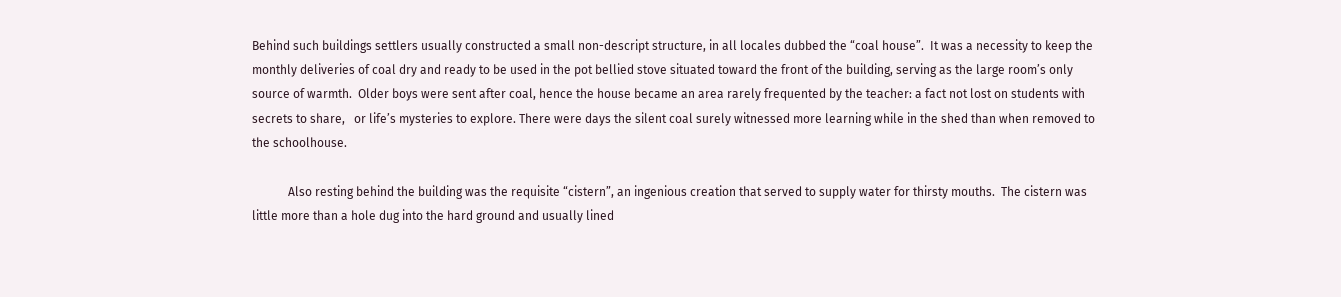Behind such buildings settlers usually constructed a small non-descript structure, in all locales dubbed the “coal house”.  It was a necessity to keep the monthly deliveries of coal dry and ready to be used in the pot bellied stove situated toward the front of the building, serving as the large room’s only source of warmth.  Older boys were sent after coal, hence the house became an area rarely frequented by the teacher: a fact not lost on students with secrets to share,   or life’s mysteries to explore. There were days the silent coal surely witnessed more learning while in the shed than when removed to the schoolhouse.

            Also resting behind the building was the requisite “cistern”, an ingenious creation that served to supply water for thirsty mouths.  The cistern was little more than a hole dug into the hard ground and usually lined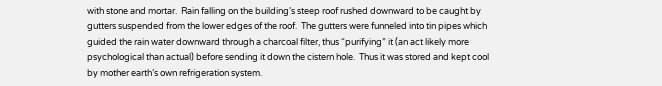with stone and mortar.  Rain falling on the building’s steep roof rushed downward to be caught by gutters suspended from the lower edges of the roof.  The gutters were funneled into tin pipes which guided the rain water downward through a charcoal filter, thus “purifying” it (an act likely more psychological than actual) before sending it down the cistern hole.  Thus it was stored and kept cool by mother earth’s own refrigeration system.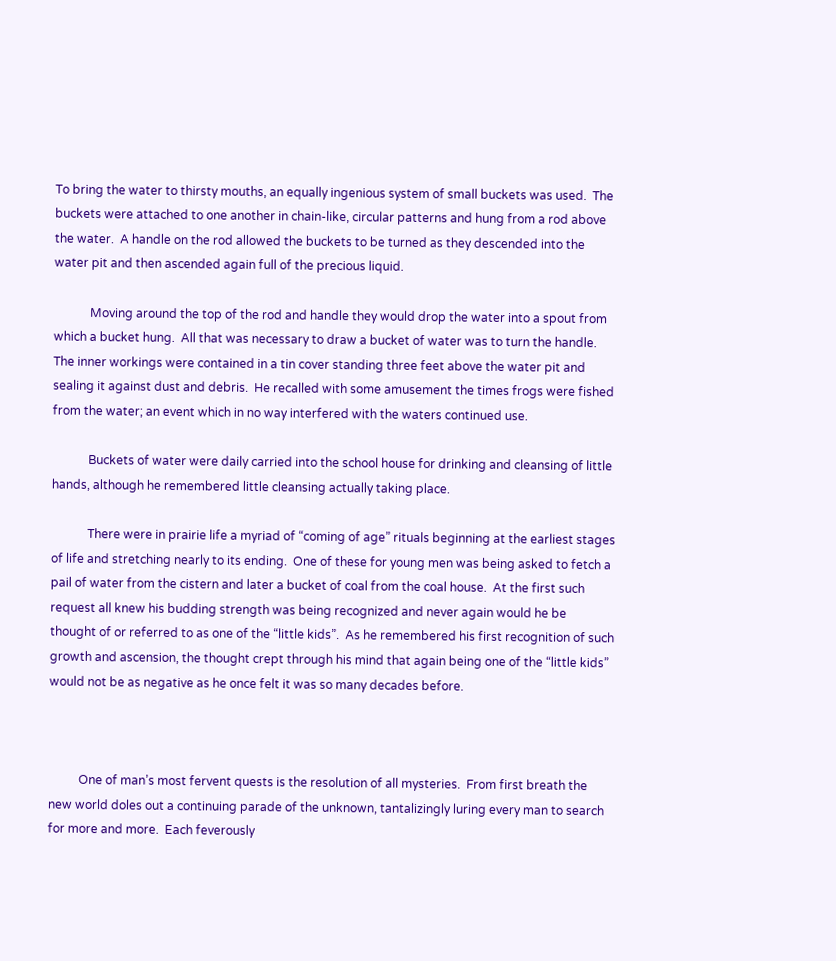To bring the water to thirsty mouths, an equally ingenious system of small buckets was used.  The buckets were attached to one another in chain-like, circular patterns and hung from a rod above the water.  A handle on the rod allowed the buckets to be turned as they descended into the water pit and then ascended again full of the precious liquid.

            Moving around the top of the rod and handle they would drop the water into a spout from which a bucket hung.  All that was necessary to draw a bucket of water was to turn the handle.  The inner workings were contained in a tin cover standing three feet above the water pit and sealing it against dust and debris.  He recalled with some amusement the times frogs were fished from the water; an event which in no way interfered with the waters continued use.

            Buckets of water were daily carried into the school house for drinking and cleansing of little hands, although he remembered little cleansing actually taking place.

            There were in prairie life a myriad of “coming of age” rituals beginning at the earliest stages of life and stretching nearly to its ending.  One of these for young men was being asked to fetch a pail of water from the cistern and later a bucket of coal from the coal house.  At the first such request all knew his budding strength was being recognized and never again would he be thought of or referred to as one of the “little kids”.  As he remembered his first recognition of such growth and ascension, the thought crept through his mind that again being one of the “little kids” would not be as negative as he once felt it was so many decades before.



          One of man’s most fervent quests is the resolution of all mysteries.  From first breath the new world doles out a continuing parade of the unknown, tantalizingly luring every man to search for more and more.  Each feverously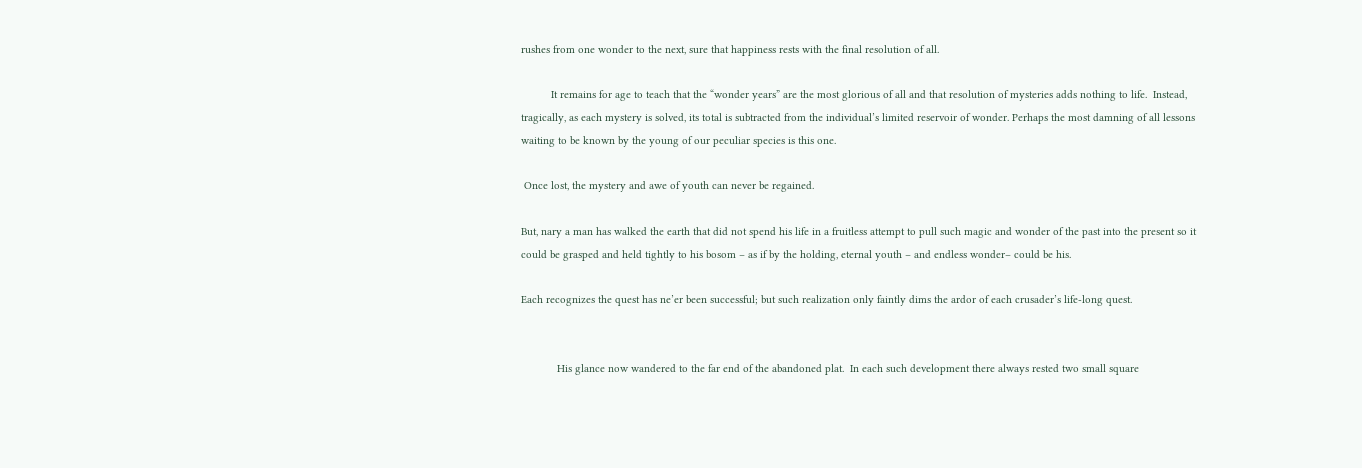rushes from one wonder to the next, sure that happiness rests with the final resolution of all.

          It remains for age to teach that the “wonder years” are the most glorious of all and that resolution of mysteries adds nothing to life.  Instead, tragically, as each mystery is solved, its total is subtracted from the individual’s limited reservoir of wonder. Perhaps the most damning of all lessons waiting to be known by the young of our peculiar species is this one.

 Once lost, the mystery and awe of youth can never be regained.

But, nary a man has walked the earth that did not spend his life in a fruitless attempt to pull such magic and wonder of the past into the present so it could be grasped and held tightly to his bosom – as if by the holding, eternal youth – and endless wonder– could be his.

Each recognizes the quest has ne’er been successful; but such realization only faintly dims the ardor of each crusader’s life-long quest.


            His glance now wandered to the far end of the abandoned plat.  In each such development there always rested two small square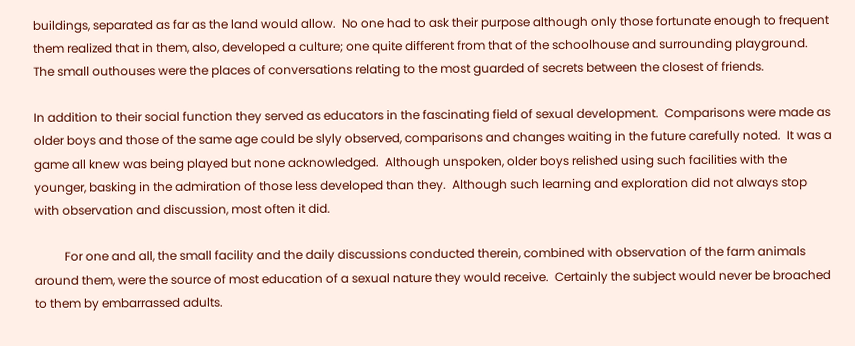buildings, separated as far as the land would allow.  No one had to ask their purpose although only those fortunate enough to frequent them realized that in them, also, developed a culture; one quite different from that of the schoolhouse and surrounding playground.  The small outhouses were the places of conversations relating to the most guarded of secrets between the closest of friends.

In addition to their social function they served as educators in the fascinating field of sexual development.  Comparisons were made as older boys and those of the same age could be slyly observed, comparisons and changes waiting in the future carefully noted.  It was a game all knew was being played but none acknowledged.  Although unspoken, older boys relished using such facilities with the younger, basking in the admiration of those less developed than they.  Although such learning and exploration did not always stop with observation and discussion, most often it did.

          For one and all, the small facility and the daily discussions conducted therein, combined with observation of the farm animals around them, were the source of most education of a sexual nature they would receive.  Certainly the subject would never be broached to them by embarrassed adults.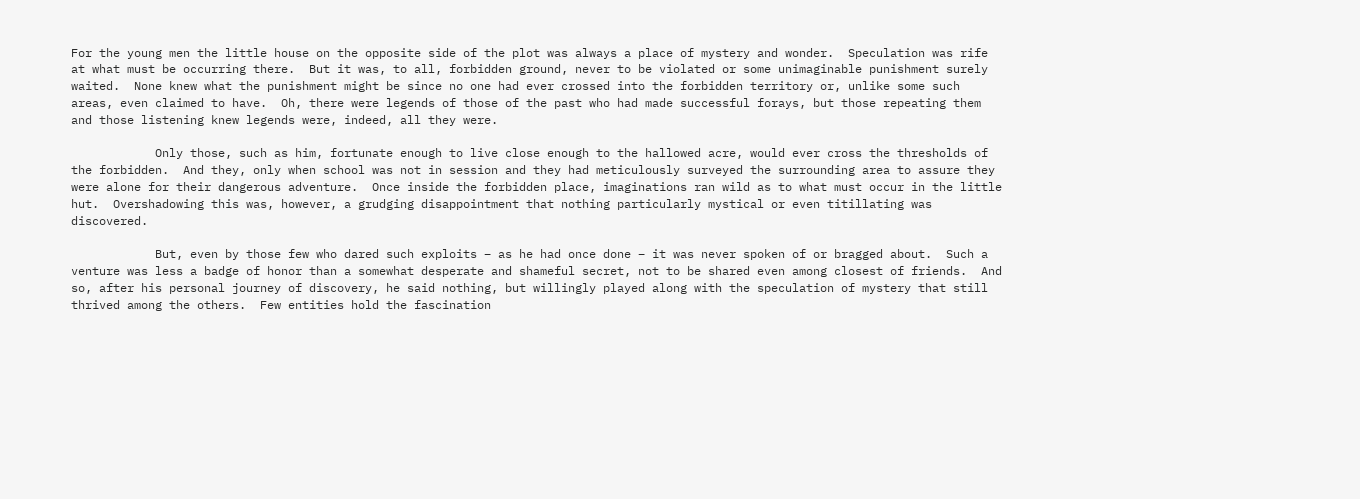For the young men the little house on the opposite side of the plot was always a place of mystery and wonder.  Speculation was rife at what must be occurring there.  But it was, to all, forbidden ground, never to be violated or some unimaginable punishment surely waited.  None knew what the punishment might be since no one had ever crossed into the forbidden territory or, unlike some such areas, even claimed to have.  Oh, there were legends of those of the past who had made successful forays, but those repeating them and those listening knew legends were, indeed, all they were.

            Only those, such as him, fortunate enough to live close enough to the hallowed acre, would ever cross the thresholds of the forbidden.  And they, only when school was not in session and they had meticulously surveyed the surrounding area to assure they were alone for their dangerous adventure.  Once inside the forbidden place, imaginations ran wild as to what must occur in the little hut.  Overshadowing this was, however, a grudging disappointment that nothing particularly mystical or even titillating was discovered.

            But, even by those few who dared such exploits – as he had once done – it was never spoken of or bragged about.  Such a venture was less a badge of honor than a somewhat desperate and shameful secret, not to be shared even among closest of friends.  And so, after his personal journey of discovery, he said nothing, but willingly played along with the speculation of mystery that still thrived among the others.  Few entities hold the fascination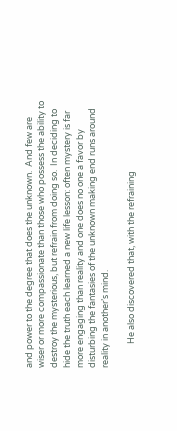and power to the degree that does the unknown.  And few are wiser or more compassionate than those who possess the ability to destroy the mysterious, but refrain from doing so.  In deciding to hide the truth each learned a new life lesson: often mystery is far more engaging than reality and one does no one a favor by disturbing the fantasies of the unknown making end runs around reality in another’s mind.

            He also discovered that, with the refraining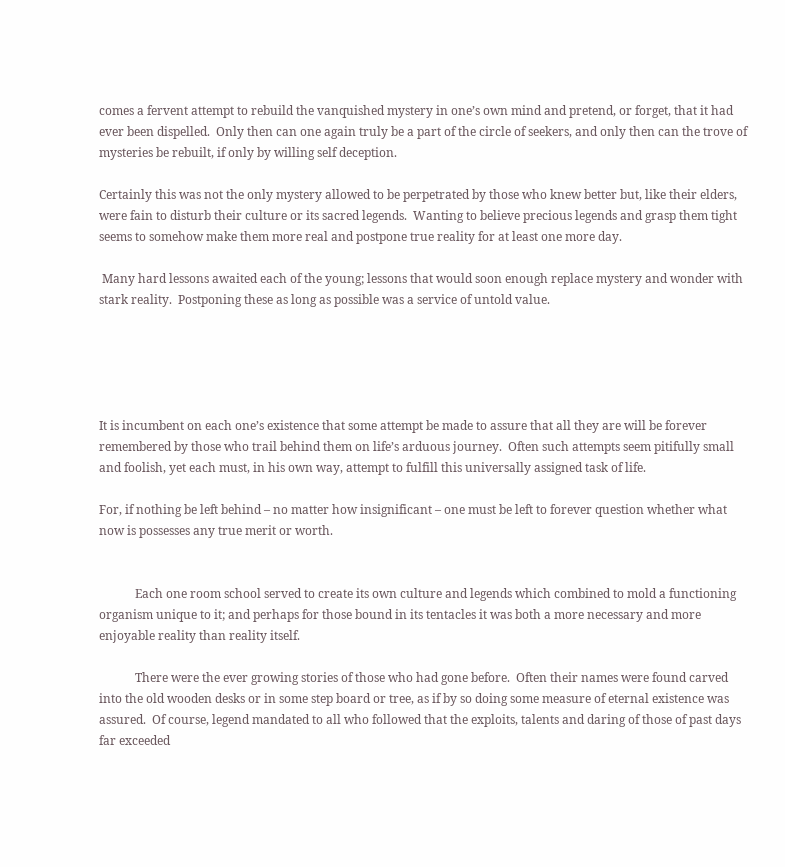comes a fervent attempt to rebuild the vanquished mystery in one’s own mind and pretend, or forget, that it had ever been dispelled.  Only then can one again truly be a part of the circle of seekers, and only then can the trove of mysteries be rebuilt, if only by willing self deception.

Certainly this was not the only mystery allowed to be perpetrated by those who knew better but, like their elders, were fain to disturb their culture or its sacred legends.  Wanting to believe precious legends and grasp them tight seems to somehow make them more real and postpone true reality for at least one more day.

 Many hard lessons awaited each of the young; lessons that would soon enough replace mystery and wonder with stark reality.  Postponing these as long as possible was a service of untold value.





It is incumbent on each one’s existence that some attempt be made to assure that all they are will be forever remembered by those who trail behind them on life’s arduous journey.  Often such attempts seem pitifully small and foolish, yet each must, in his own way, attempt to fulfill this universally assigned task of life.

For, if nothing be left behind – no matter how insignificant – one must be left to forever question whether what now is possesses any true merit or worth.


            Each one room school served to create its own culture and legends which combined to mold a functioning organism unique to it; and perhaps for those bound in its tentacles it was both a more necessary and more enjoyable reality than reality itself.

            There were the ever growing stories of those who had gone before.  Often their names were found carved into the old wooden desks or in some step board or tree, as if by so doing some measure of eternal existence was assured.  Of course, legend mandated to all who followed that the exploits, talents and daring of those of past days far exceeded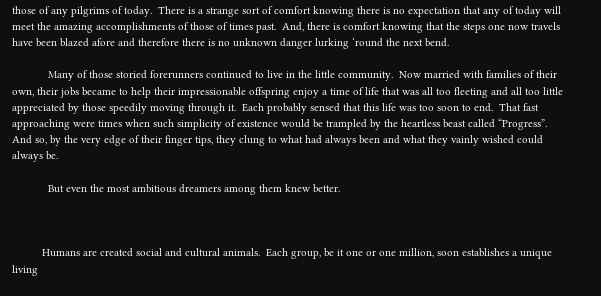those of any pilgrims of today.  There is a strange sort of comfort knowing there is no expectation that any of today will meet the amazing accomplishments of those of times past.  And, there is comfort knowing that the steps one now travels have been blazed afore and therefore there is no unknown danger lurking ‘round the next bend.

            Many of those storied forerunners continued to live in the little community.  Now married with families of their own, their jobs became to help their impressionable offspring enjoy a time of life that was all too fleeting and all too little appreciated by those speedily moving through it.  Each probably sensed that this life was too soon to end.  That fast approaching were times when such simplicity of existence would be trampled by the heartless beast called “Progress”.  And so, by the very edge of their finger tips, they clung to what had always been and what they vainly wished could always be.

            But even the most ambitious dreamers among them knew better.



          Humans are created social and cultural animals.  Each group, be it one or one million, soon establishes a unique living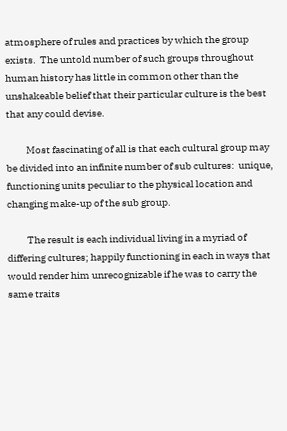atmosphere of rules and practices by which the group exists.  The untold number of such groups throughout human history has little in common other than the unshakeable belief that their particular culture is the best that any could devise.

          Most fascinating of all is that each cultural group may be divided into an infinite number of sub cultures:  unique, functioning units peculiar to the physical location and changing make-up of the sub group.

          The result is each individual living in a myriad of differing cultures; happily functioning in each in ways that would render him unrecognizable if he was to carry the same traits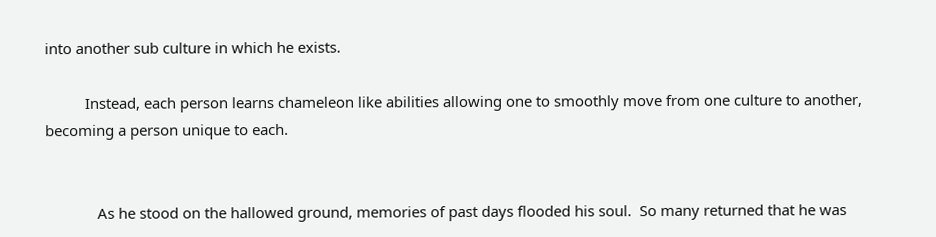into another sub culture in which he exists.

          Instead, each person learns chameleon like abilities allowing one to smoothly move from one culture to another, becoming a person unique to each.


             As he stood on the hallowed ground, memories of past days flooded his soul.  So many returned that he was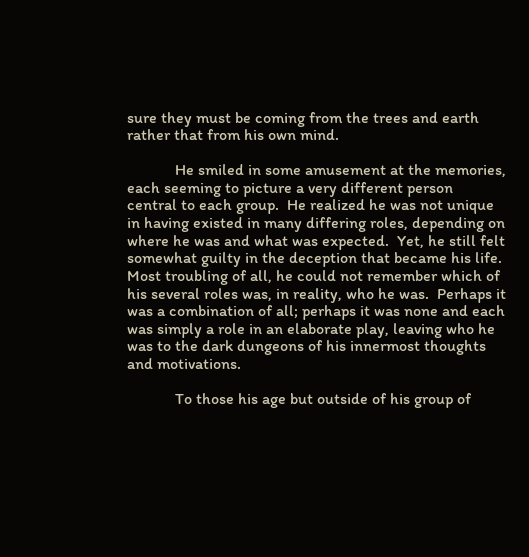sure they must be coming from the trees and earth rather that from his own mind.

            He smiled in some amusement at the memories, each seeming to picture a very different person central to each group.  He realized he was not unique in having existed in many differing roles, depending on where he was and what was expected.  Yet, he still felt somewhat guilty in the deception that became his life.  Most troubling of all, he could not remember which of his several roles was, in reality, who he was.  Perhaps it was a combination of all; perhaps it was none and each was simply a role in an elaborate play, leaving who he was to the dark dungeons of his innermost thoughts and motivations.

            To those his age but outside of his group of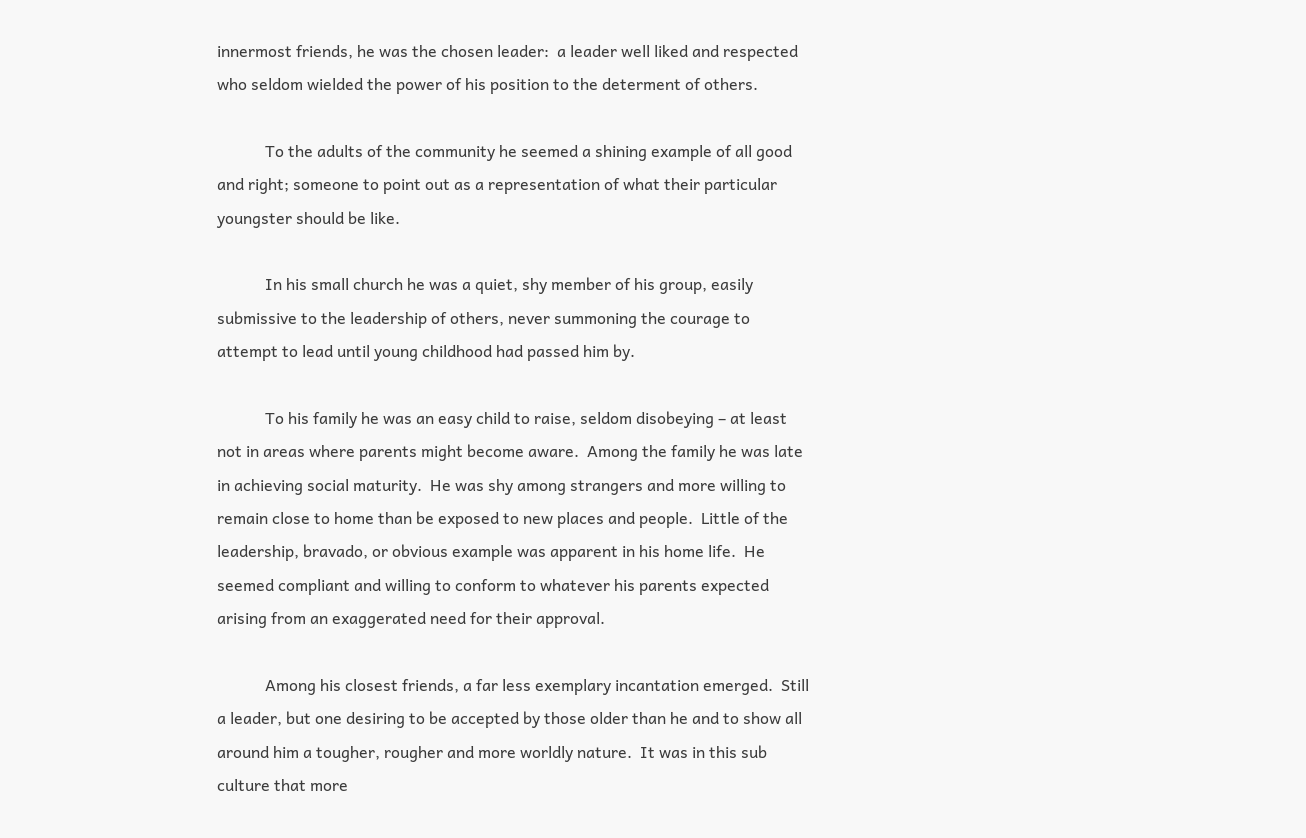innermost friends, he was the chosen leader:  a leader well liked and respected who seldom wielded the power of his position to the determent of others.

            To the adults of the community he seemed a shining example of all good and right; someone to point out as a representation of what their particular youngster should be like.

            In his small church he was a quiet, shy member of his group, easily submissive to the leadership of others, never summoning the courage to attempt to lead until young childhood had passed him by.

            To his family he was an easy child to raise, seldom disobeying – at least not in areas where parents might become aware.  Among the family he was late in achieving social maturity.  He was shy among strangers and more willing to remain close to home than be exposed to new places and people.  Little of the leadership, bravado, or obvious example was apparent in his home life.  He seemed compliant and willing to conform to whatever his parents expected arising from an exaggerated need for their approval.

            Among his closest friends, a far less exemplary incantation emerged.  Still a leader, but one desiring to be accepted by those older than he and to show all around him a tougher, rougher and more worldly nature.  It was in this sub culture that more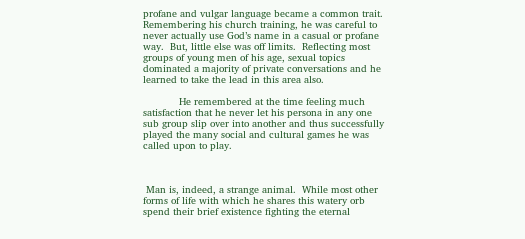profane and vulgar language became a common trait.  Remembering his church training, he was careful to never actually use God’s name in a casual or profane way.  But, little else was off limits.  Reflecting most groups of young men of his age, sexual topics dominated a majority of private conversations and he learned to take the lead in this area also.

            He remembered at the time feeling much satisfaction that he never let his persona in any one sub group slip over into another and thus successfully played the many social and cultural games he was called upon to play.



 Man is, indeed, a strange animal.  While most other forms of life with which he shares this watery orb spend their brief existence fighting the eternal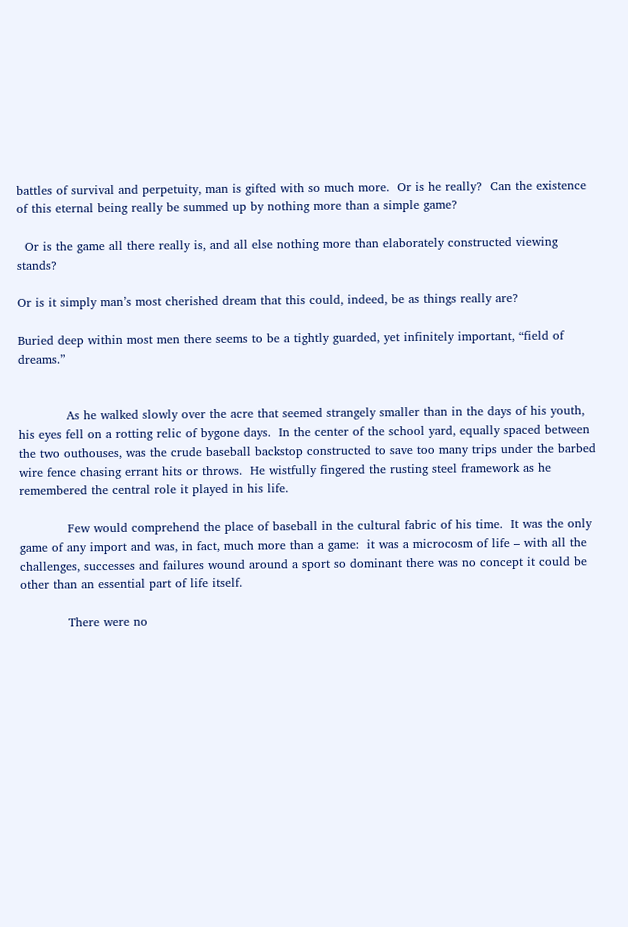battles of survival and perpetuity, man is gifted with so much more.  Or is he really?  Can the existence of this eternal being really be summed up by nothing more than a simple game?

  Or is the game all there really is, and all else nothing more than elaborately constructed viewing stands?

Or is it simply man’s most cherished dream that this could, indeed, be as things really are?

Buried deep within most men there seems to be a tightly guarded, yet infinitely important, “field of dreams.”


            As he walked slowly over the acre that seemed strangely smaller than in the days of his youth, his eyes fell on a rotting relic of bygone days.  In the center of the school yard, equally spaced between the two outhouses, was the crude baseball backstop constructed to save too many trips under the barbed wire fence chasing errant hits or throws.  He wistfully fingered the rusting steel framework as he remembered the central role it played in his life.

            Few would comprehend the place of baseball in the cultural fabric of his time.  It was the only game of any import and was, in fact, much more than a game:  it was a microcosm of life – with all the challenges, successes and failures wound around a sport so dominant there was no concept it could be other than an essential part of life itself.

            There were no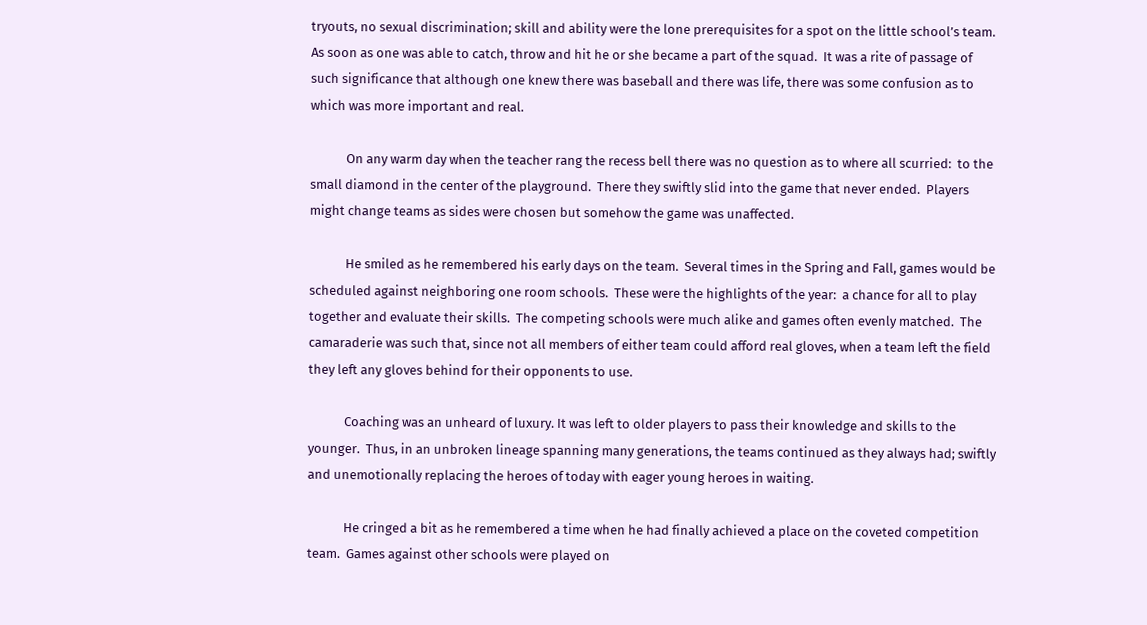tryouts, no sexual discrimination; skill and ability were the lone prerequisites for a spot on the little school’s team.  As soon as one was able to catch, throw and hit he or she became a part of the squad.  It was a rite of passage of such significance that although one knew there was baseball and there was life, there was some confusion as to which was more important and real.

            On any warm day when the teacher rang the recess bell there was no question as to where all scurried:  to the small diamond in the center of the playground.  There they swiftly slid into the game that never ended.  Players might change teams as sides were chosen but somehow the game was unaffected.

            He smiled as he remembered his early days on the team.  Several times in the Spring and Fall, games would be scheduled against neighboring one room schools.  These were the highlights of the year:  a chance for all to play together and evaluate their skills.  The competing schools were much alike and games often evenly matched.  The camaraderie was such that, since not all members of either team could afford real gloves, when a team left the field they left any gloves behind for their opponents to use.

            Coaching was an unheard of luxury. It was left to older players to pass their knowledge and skills to the younger.  Thus, in an unbroken lineage spanning many generations, the teams continued as they always had; swiftly and unemotionally replacing the heroes of today with eager young heroes in waiting.

            He cringed a bit as he remembered a time when he had finally achieved a place on the coveted competition team.  Games against other schools were played on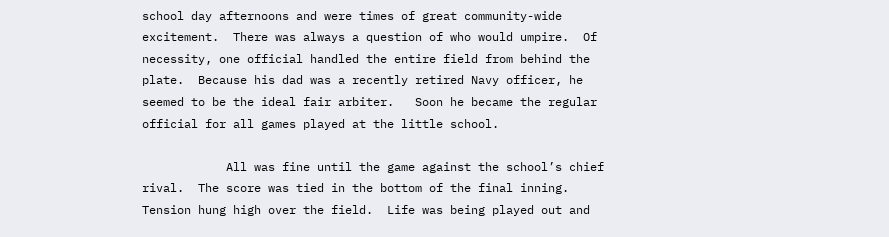school day afternoons and were times of great community-wide excitement.  There was always a question of who would umpire.  Of necessity, one official handled the entire field from behind the plate.  Because his dad was a recently retired Navy officer, he seemed to be the ideal fair arbiter.   Soon he became the regular official for all games played at the little school.

            All was fine until the game against the school’s chief rival.  The score was tied in the bottom of the final inning.  Tension hung high over the field.  Life was being played out and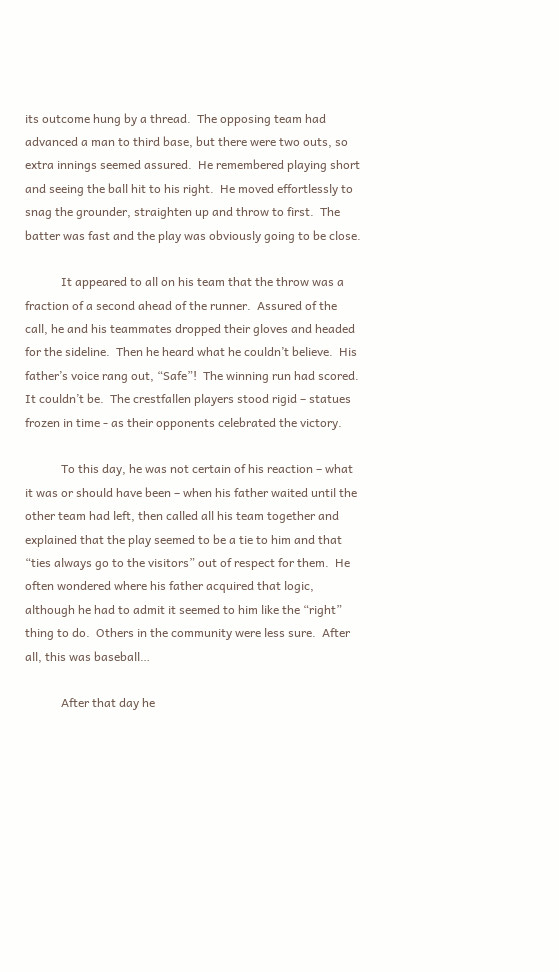its outcome hung by a thread.  The opposing team had advanced a man to third base, but there were two outs, so extra innings seemed assured.  He remembered playing short and seeing the ball hit to his right.  He moved effortlessly to snag the grounder, straighten up and throw to first.  The batter was fast and the play was obviously going to be close.

            It appeared to all on his team that the throw was a fraction of a second ahead of the runner.  Assured of the call, he and his teammates dropped their gloves and headed for the sideline.  Then he heard what he couldn’t believe.  His father’s voice rang out, “Safe”!  The winning run had scored.  It couldn’t be.  The crestfallen players stood rigid – statues frozen in time - as their opponents celebrated the victory.

            To this day, he was not certain of his reaction – what it was or should have been – when his father waited until the other team had left, then called all his team together and explained that the play seemed to be a tie to him and that “ties always go to the visitors” out of respect for them.  He often wondered where his father acquired that logic, although he had to admit it seemed to him like the “right” thing to do.  Others in the community were less sure.  After all, this was baseball…

            After that day he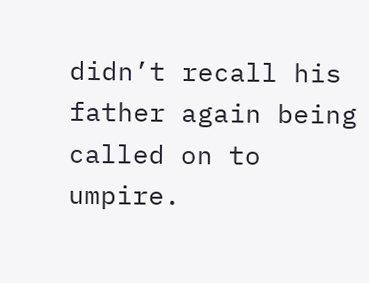didn’t recall his father again being called on to umpire.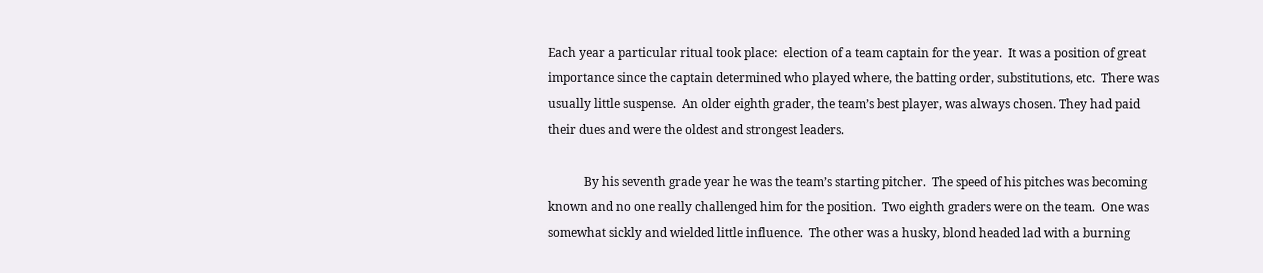Each year a particular ritual took place:  election of a team captain for the year.  It was a position of great importance since the captain determined who played where, the batting order, substitutions, etc.  There was usually little suspense.  An older eighth grader, the team’s best player, was always chosen. They had paid their dues and were the oldest and strongest leaders.

            By his seventh grade year he was the team’s starting pitcher.  The speed of his pitches was becoming known and no one really challenged him for the position.  Two eighth graders were on the team.  One was somewhat sickly and wielded little influence.  The other was a husky, blond headed lad with a burning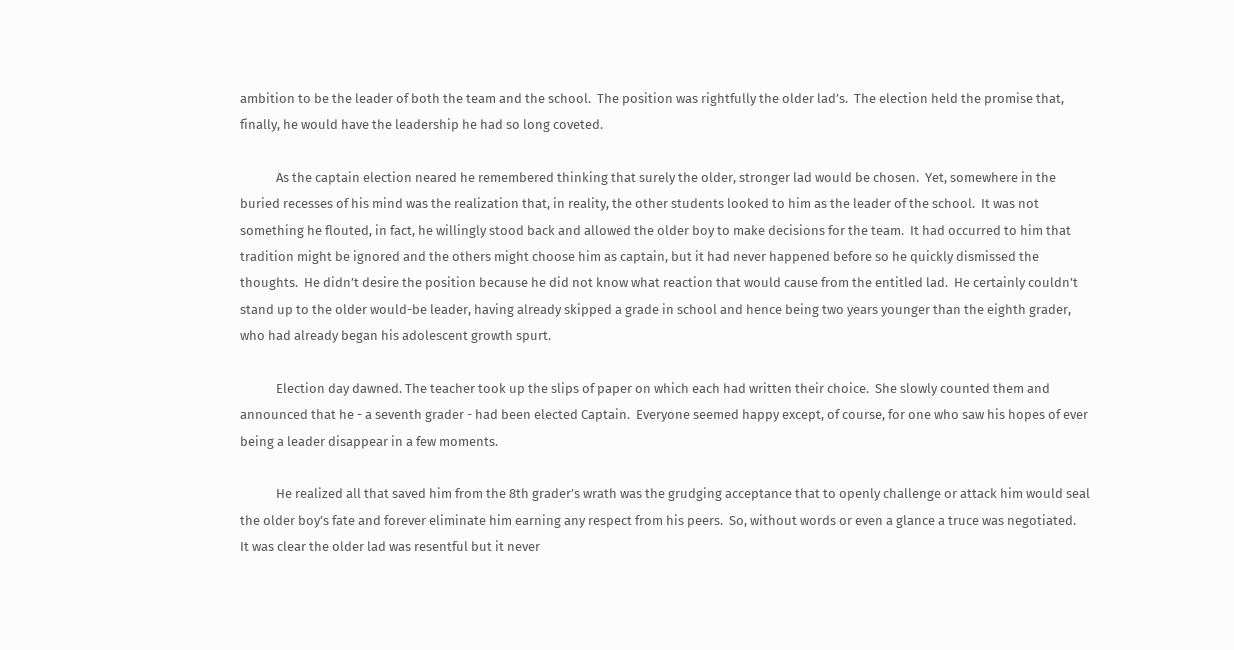ambition to be the leader of both the team and the school.  The position was rightfully the older lad’s.  The election held the promise that, finally, he would have the leadership he had so long coveted.

            As the captain election neared he remembered thinking that surely the older, stronger lad would be chosen.  Yet, somewhere in the buried recesses of his mind was the realization that, in reality, the other students looked to him as the leader of the school.  It was not something he flouted, in fact, he willingly stood back and allowed the older boy to make decisions for the team.  It had occurred to him that tradition might be ignored and the others might choose him as captain, but it had never happened before so he quickly dismissed the thoughts.  He didn’t desire the position because he did not know what reaction that would cause from the entitled lad.  He certainly couldn’t stand up to the older would-be leader, having already skipped a grade in school and hence being two years younger than the eighth grader, who had already began his adolescent growth spurt.

            Election day dawned. The teacher took up the slips of paper on which each had written their choice.  She slowly counted them and announced that he - a seventh grader - had been elected Captain.  Everyone seemed happy except, of course, for one who saw his hopes of ever being a leader disappear in a few moments.

            He realized all that saved him from the 8th grader’s wrath was the grudging acceptance that to openly challenge or attack him would seal the older boy’s fate and forever eliminate him earning any respect from his peers.  So, without words or even a glance a truce was negotiated.  It was clear the older lad was resentful but it never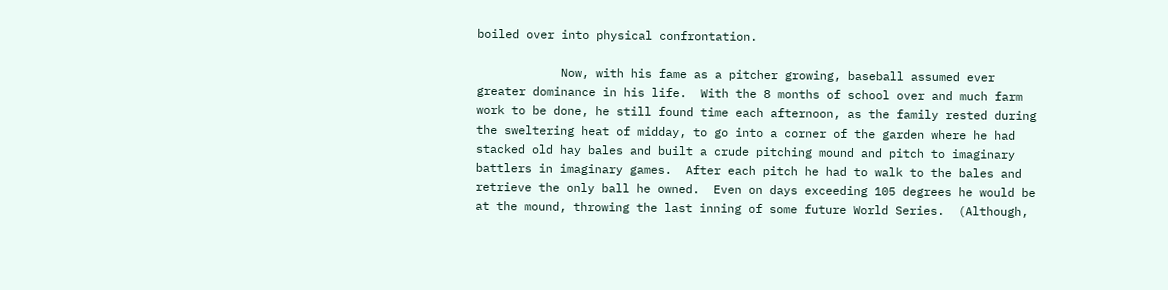boiled over into physical confrontation.

            Now, with his fame as a pitcher growing, baseball assumed ever greater dominance in his life.  With the 8 months of school over and much farm work to be done, he still found time each afternoon, as the family rested during the sweltering heat of midday, to go into a corner of the garden where he had stacked old hay bales and built a crude pitching mound and pitch to imaginary battlers in imaginary games.  After each pitch he had to walk to the bales and retrieve the only ball he owned.  Even on days exceeding 105 degrees he would be at the mound, throwing the last inning of some future World Series.  (Although,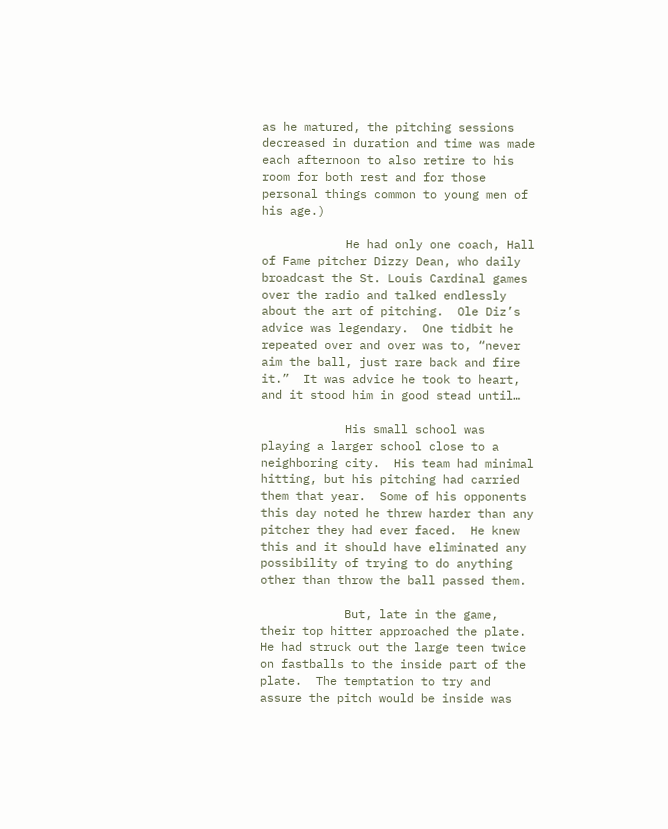as he matured, the pitching sessions decreased in duration and time was made each afternoon to also retire to his room for both rest and for those personal things common to young men of his age.)

            He had only one coach, Hall of Fame pitcher Dizzy Dean, who daily broadcast the St. Louis Cardinal games over the radio and talked endlessly about the art of pitching.  Ole Diz’s advice was legendary.  One tidbit he repeated over and over was to, “never aim the ball, just rare back and fire it.”  It was advice he took to heart, and it stood him in good stead until…

            His small school was playing a larger school close to a neighboring city.  His team had minimal hitting, but his pitching had carried them that year.  Some of his opponents this day noted he threw harder than any pitcher they had ever faced.  He knew this and it should have eliminated any possibility of trying to do anything other than throw the ball passed them.

            But, late in the game, their top hitter approached the plate.  He had struck out the large teen twice on fastballs to the inside part of the plate.  The temptation to try and assure the pitch would be inside was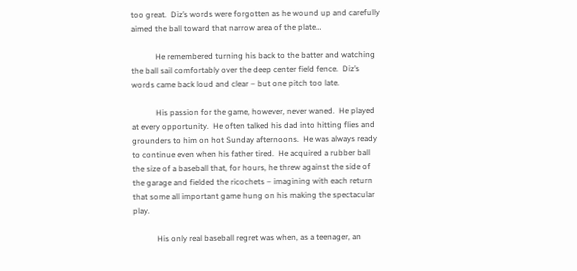too great.  Diz’s words were forgotten as he wound up and carefully aimed the ball toward that narrow area of the plate…

            He remembered turning his back to the batter and watching the ball sail comfortably over the deep center field fence.  Diz’s words came back loud and clear – but one pitch too late.

            His passion for the game, however, never waned.  He played at every opportunity.  He often talked his dad into hitting flies and grounders to him on hot Sunday afternoons.  He was always ready to continue even when his father tired.  He acquired a rubber ball the size of a baseball that, for hours, he threw against the side of the garage and fielded the ricochets – imagining with each return that some all important game hung on his making the spectacular play.

            His only real baseball regret was when, as a teenager, an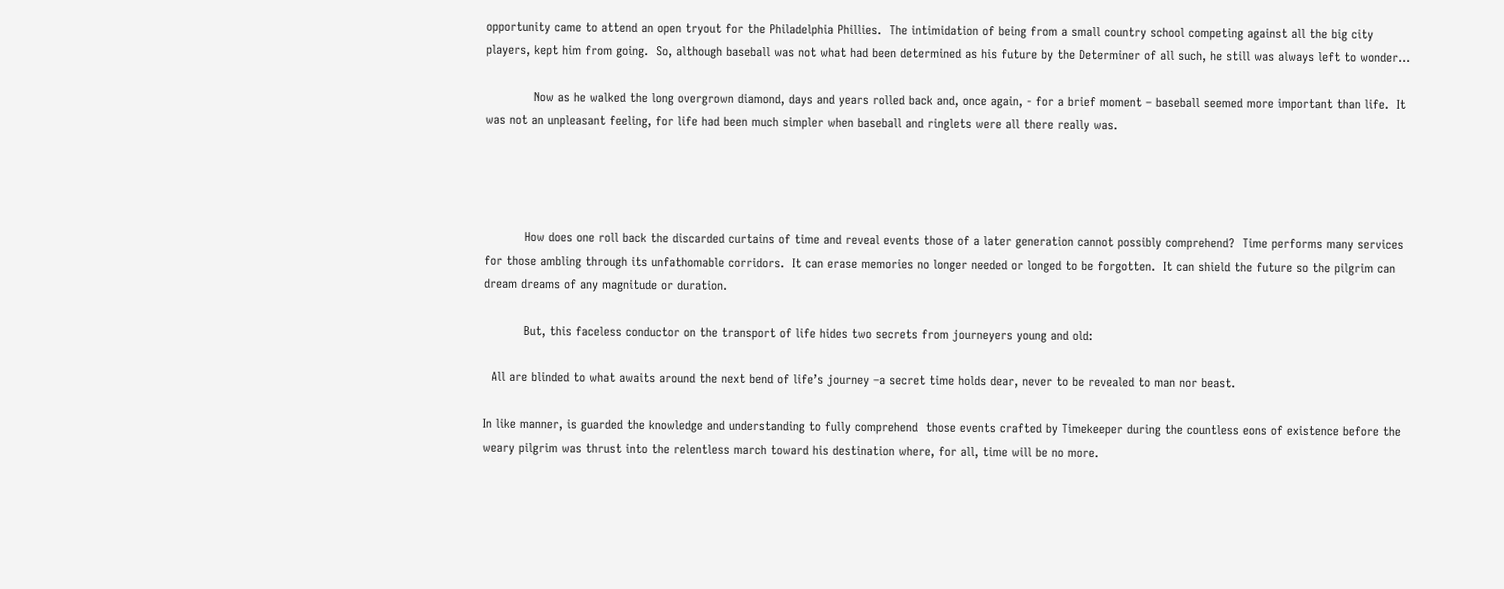opportunity came to attend an open tryout for the Philadelphia Phillies.  The intimidation of being from a small country school competing against all the big city players, kept him from going.  So, although baseball was not what had been determined as his future by the Determiner of all such, he still was always left to wonder…

            Now as he walked the long overgrown diamond, days and years rolled back and, once again, - for a brief moment – baseball seemed more important than life.  It was not an unpleasant feeling, for life had been much simpler when baseball and ringlets were all there really was.




          How does one roll back the discarded curtains of time and reveal events those of a later generation cannot possibly comprehend?  Time performs many services for those ambling through its unfathomable corridors.  It can erase memories no longer needed or longed to be forgotten.  It can shield the future so the pilgrim can dream dreams of any magnitude or duration.

          But, this faceless conductor on the transport of life hides two secrets from journeyers young and old:

  All are blinded to what awaits around the next bend of life’s journey –a secret time holds dear, never to be revealed to man nor beast.

In like manner, is guarded the knowledge and understanding to fully comprehend  those events crafted by Timekeeper during the countless eons of existence before the weary pilgrim was thrust into the relentless march toward his destination where, for all, time will be no more.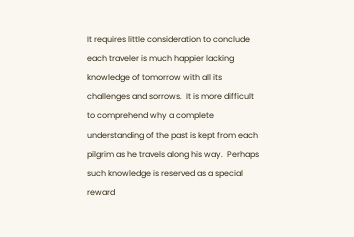It requires little consideration to conclude each traveler is much happier lacking knowledge of tomorrow with all its challenges and sorrows.  It is more difficult to comprehend why a complete understanding of the past is kept from each pilgrim as he travels along his way.  Perhaps such knowledge is reserved as a special reward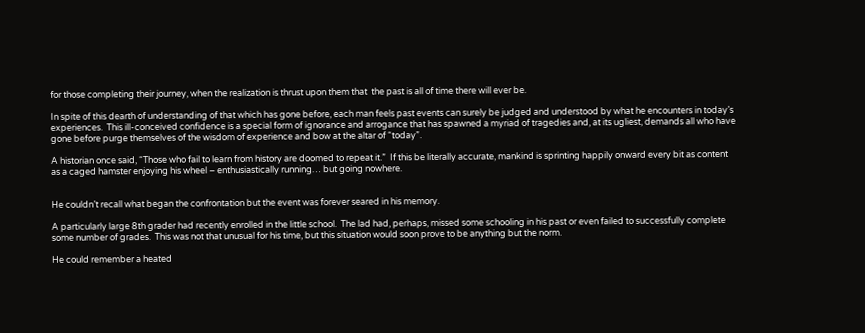for those completing their journey, when the realization is thrust upon them that  the past is all of time there will ever be.

In spite of this dearth of understanding of that which has gone before, each man feels past events can surely be judged and understood by what he encounters in today’s experiences.  This ill-conceived confidence is a special form of ignorance and arrogance that has spawned a myriad of tragedies and, at its ugliest, demands all who have gone before purge themselves of the wisdom of experience and bow at the altar of “today”.

A historian once said, “Those who fail to learn from history are doomed to repeat it.”  If this be literally accurate, mankind is sprinting happily onward every bit as content as a caged hamster enjoying his wheel – enthusiastically running… but going nowhere.


He couldn’t recall what began the confrontation but the event was forever seared in his memory.

A particularly large 8th grader had recently enrolled in the little school.  The lad had, perhaps, missed some schooling in his past or even failed to successfully complete some number of grades.  This was not that unusual for his time, but this situation would soon prove to be anything but the norm.

He could remember a heated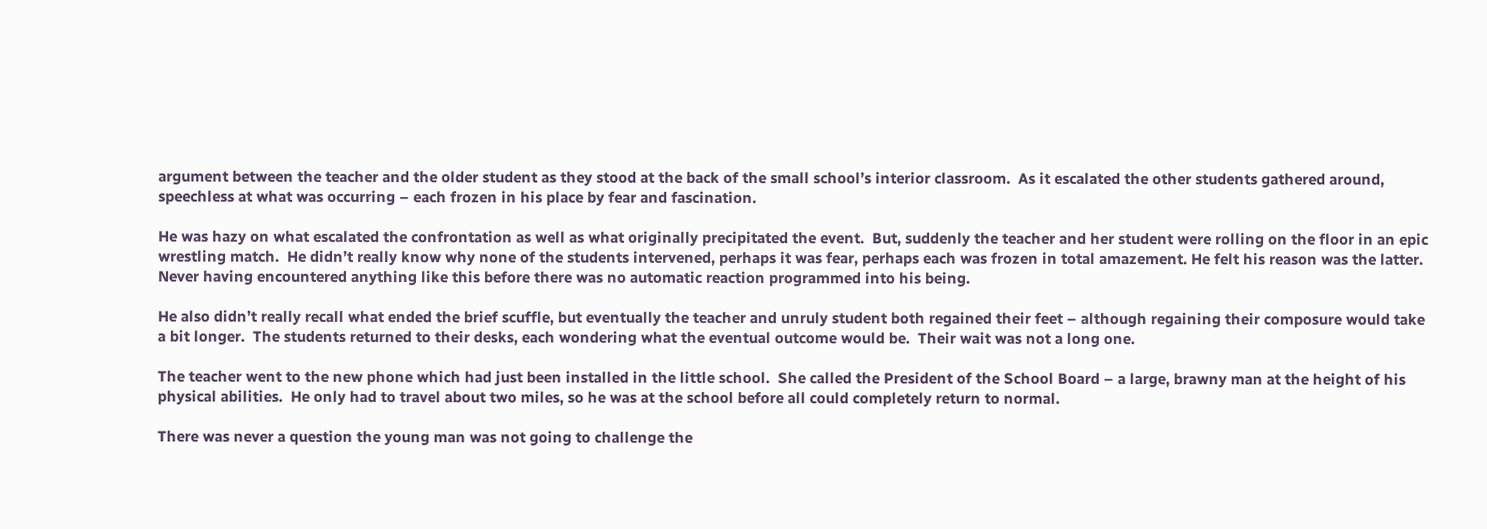argument between the teacher and the older student as they stood at the back of the small school’s interior classroom.  As it escalated the other students gathered around, speechless at what was occurring – each frozen in his place by fear and fascination.

He was hazy on what escalated the confrontation as well as what originally precipitated the event.  But, suddenly the teacher and her student were rolling on the floor in an epic wrestling match.  He didn’t really know why none of the students intervened, perhaps it was fear, perhaps each was frozen in total amazement. He felt his reason was the latter.  Never having encountered anything like this before there was no automatic reaction programmed into his being.

He also didn’t really recall what ended the brief scuffle, but eventually the teacher and unruly student both regained their feet – although regaining their composure would take a bit longer.  The students returned to their desks, each wondering what the eventual outcome would be.  Their wait was not a long one.

The teacher went to the new phone which had just been installed in the little school.  She called the President of the School Board – a large, brawny man at the height of his physical abilities.  He only had to travel about two miles, so he was at the school before all could completely return to normal.

There was never a question the young man was not going to challenge the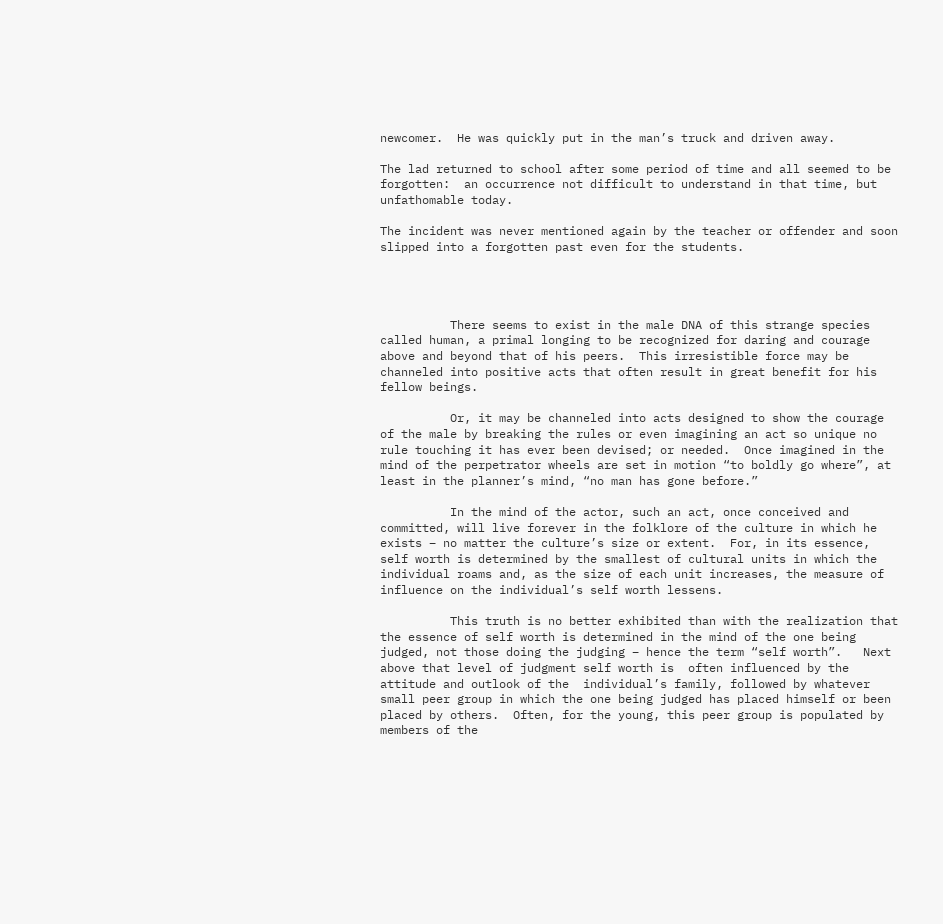newcomer.  He was quickly put in the man’s truck and driven away.

The lad returned to school after some period of time and all seemed to be forgotten:  an occurrence not difficult to understand in that time, but unfathomable today.

The incident was never mentioned again by the teacher or offender and soon slipped into a forgotten past even for the students.




          There seems to exist in the male DNA of this strange species called human, a primal longing to be recognized for daring and courage above and beyond that of his peers.  This irresistible force may be channeled into positive acts that often result in great benefit for his fellow beings.

          Or, it may be channeled into acts designed to show the courage of the male by breaking the rules or even imagining an act so unique no rule touching it has ever been devised; or needed.  Once imagined in the mind of the perpetrator wheels are set in motion “to boldly go where”, at least in the planner’s mind, “no man has gone before.”

          In the mind of the actor, such an act, once conceived and committed, will live forever in the folklore of the culture in which he exists – no matter the culture’s size or extent.  For, in its essence, self worth is determined by the smallest of cultural units in which the individual roams and, as the size of each unit increases, the measure of influence on the individual’s self worth lessens.

          This truth is no better exhibited than with the realization that the essence of self worth is determined in the mind of the one being judged, not those doing the judging – hence the term “self worth”.   Next above that level of judgment self worth is  often influenced by the attitude and outlook of the  individual’s family, followed by whatever small peer group in which the one being judged has placed himself or been placed by others.  Often, for the young, this peer group is populated by members of the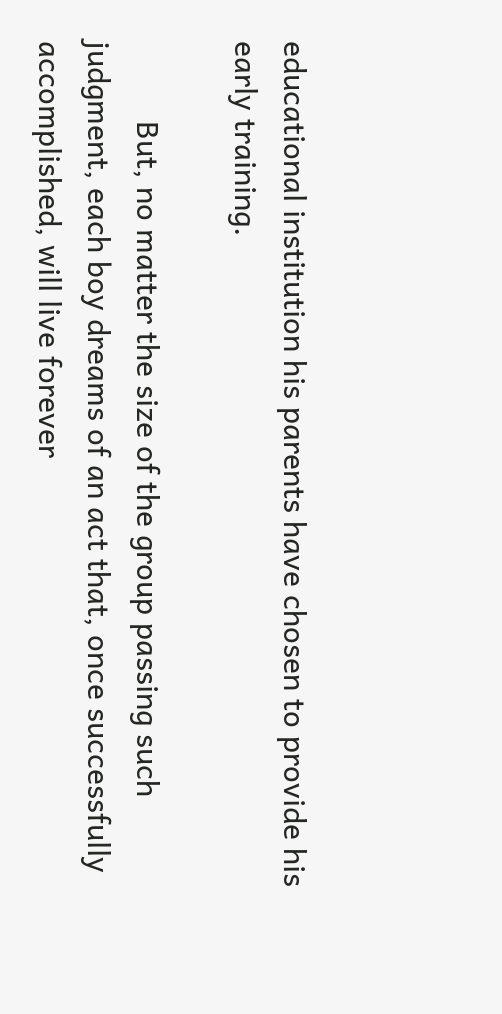educational institution his parents have chosen to provide his early training.

          But, no matter the size of the group passing such judgment, each boy dreams of an act that, once successfully accomplished, will live forever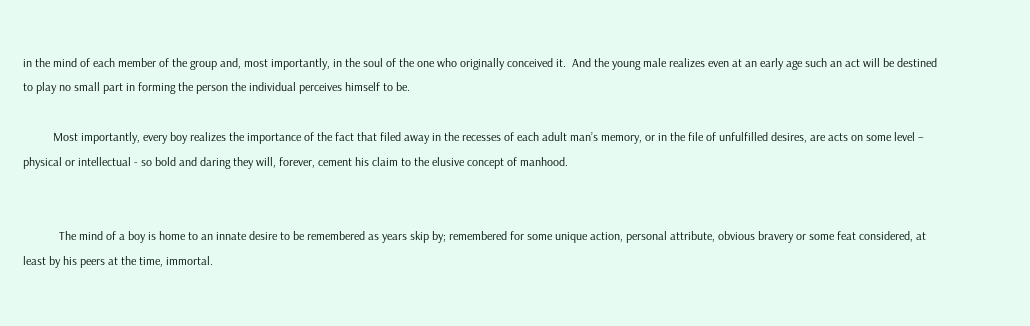in the mind of each member of the group and, most importantly, in the soul of the one who originally conceived it.  And the young male realizes even at an early age such an act will be destined to play no small part in forming the person the individual perceives himself to be.

          Most importantly, every boy realizes the importance of the fact that filed away in the recesses of each adult man’s memory, or in the file of unfulfilled desires, are acts on some level – physical or intellectual - so bold and daring they will, forever, cement his claim to the elusive concept of manhood.


            The mind of a boy is home to an innate desire to be remembered as years skip by; remembered for some unique action, personal attribute, obvious bravery or some feat considered, at least by his peers at the time, immortal.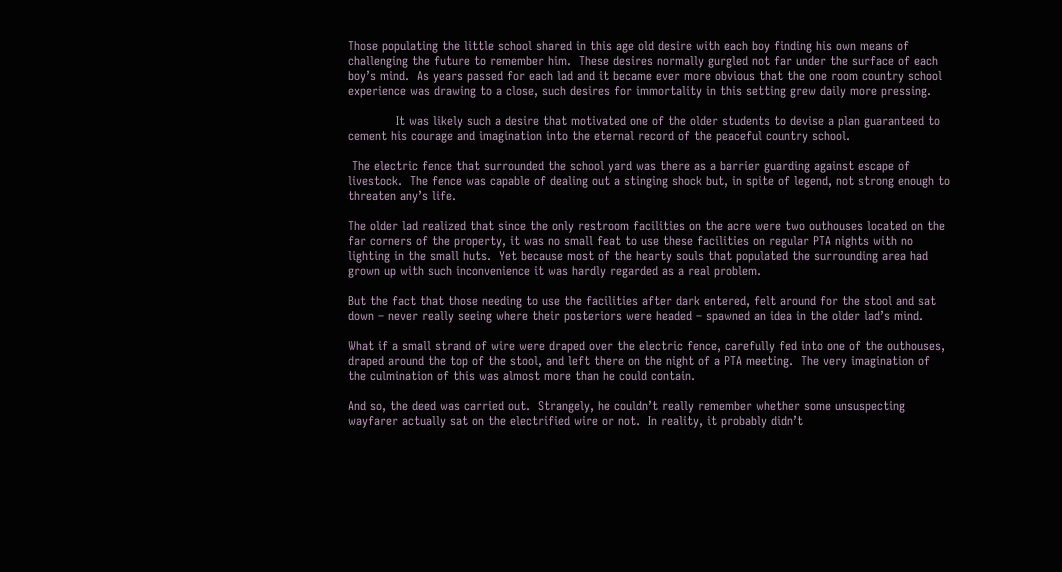Those populating the little school shared in this age old desire with each boy finding his own means of challenging the future to remember him.  These desires normally gurgled not far under the surface of each boy’s mind.  As years passed for each lad and it became ever more obvious that the one room country school experience was drawing to a close, such desires for immortality in this setting grew daily more pressing.

            It was likely such a desire that motivated one of the older students to devise a plan guaranteed to cement his courage and imagination into the eternal record of the peaceful country school.

 The electric fence that surrounded the school yard was there as a barrier guarding against escape of livestock.  The fence was capable of dealing out a stinging shock but, in spite of legend, not strong enough to threaten any’s life.

The older lad realized that since the only restroom facilities on the acre were two outhouses located on the far corners of the property, it was no small feat to use these facilities on regular PTA nights with no lighting in the small huts.  Yet because most of the hearty souls that populated the surrounding area had grown up with such inconvenience it was hardly regarded as a real problem.

But the fact that those needing to use the facilities after dark entered, felt around for the stool and sat down – never really seeing where their posteriors were headed – spawned an idea in the older lad’s mind.

What if a small strand of wire were draped over the electric fence, carefully fed into one of the outhouses, draped around the top of the stool, and left there on the night of a PTA meeting.  The very imagination of the culmination of this was almost more than he could contain.

And so, the deed was carried out.  Strangely, he couldn’t really remember whether some unsuspecting wayfarer actually sat on the electrified wire or not.  In reality, it probably didn’t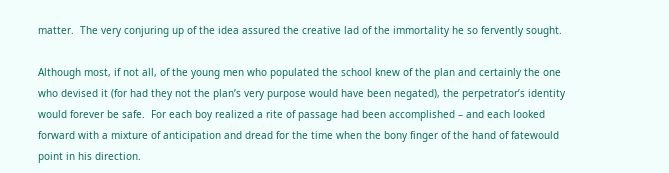matter.  The very conjuring up of the idea assured the creative lad of the immortality he so fervently sought.

Although most, if not all, of the young men who populated the school knew of the plan and certainly the one who devised it (for had they not the plan’s very purpose would have been negated), the perpetrator’s identity would forever be safe.  For each boy realized a rite of passage had been accomplished – and each looked forward with a mixture of anticipation and dread for the time when the bony finger of the hand of fatewould point in his direction.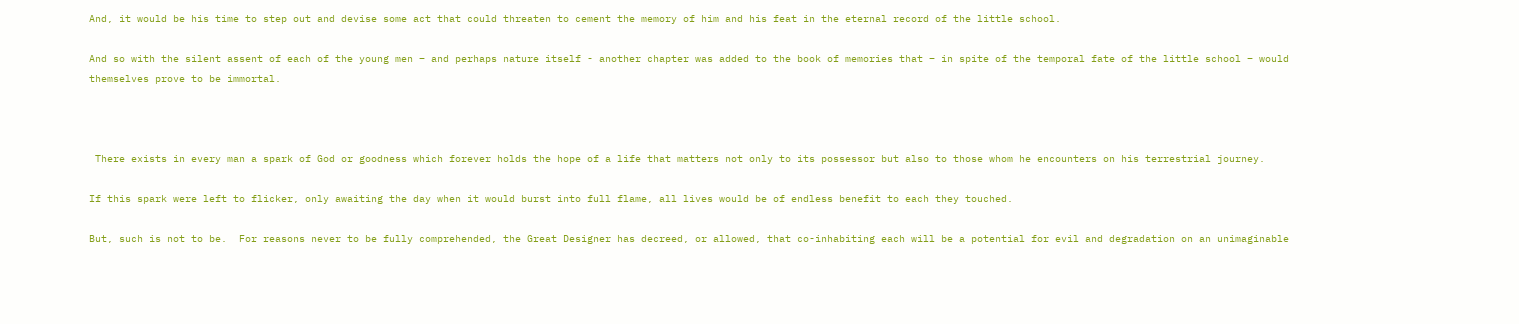And, it would be his time to step out and devise some act that could threaten to cement the memory of him and his feat in the eternal record of the little school.

And so with the silent assent of each of the young men – and perhaps nature itself - another chapter was added to the book of memories that – in spite of the temporal fate of the little school – would themselves prove to be immortal.



 There exists in every man a spark of God or goodness which forever holds the hope of a life that matters not only to its possessor but also to those whom he encounters on his terrestrial journey.

If this spark were left to flicker, only awaiting the day when it would burst into full flame, all lives would be of endless benefit to each they touched.

But, such is not to be.  For reasons never to be fully comprehended, the Great Designer has decreed, or allowed, that co-inhabiting each will be a potential for evil and degradation on an unimaginable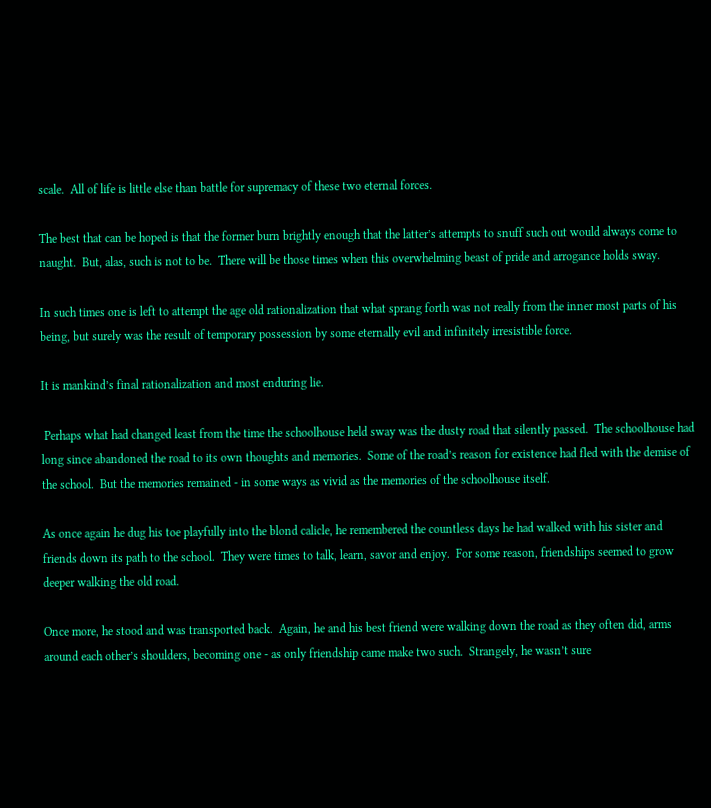scale.  All of life is little else than battle for supremacy of these two eternal forces.

The best that can be hoped is that the former burn brightly enough that the latter’s attempts to snuff such out would always come to naught.  But, alas, such is not to be.  There will be those times when this overwhelming beast of pride and arrogance holds sway.

In such times one is left to attempt the age old rationalization that what sprang forth was not really from the inner most parts of his being, but surely was the result of temporary possession by some eternally evil and infinitely irresistible force.

It is mankind’s final rationalization and most enduring lie.

 Perhaps what had changed least from the time the schoolhouse held sway was the dusty road that silently passed.  The schoolhouse had long since abandoned the road to its own thoughts and memories.  Some of the road’s reason for existence had fled with the demise of the school.  But the memories remained - in some ways as vivid as the memories of the schoolhouse itself.

As once again he dug his toe playfully into the blond calicle, he remembered the countless days he had walked with his sister and friends down its path to the school.  They were times to talk, learn, savor and enjoy.  For some reason, friendships seemed to grow deeper walking the old road.

Once more, he stood and was transported back.  Again, he and his best friend were walking down the road as they often did, arms around each other’s shoulders, becoming one - as only friendship came make two such.  Strangely, he wasn’t sure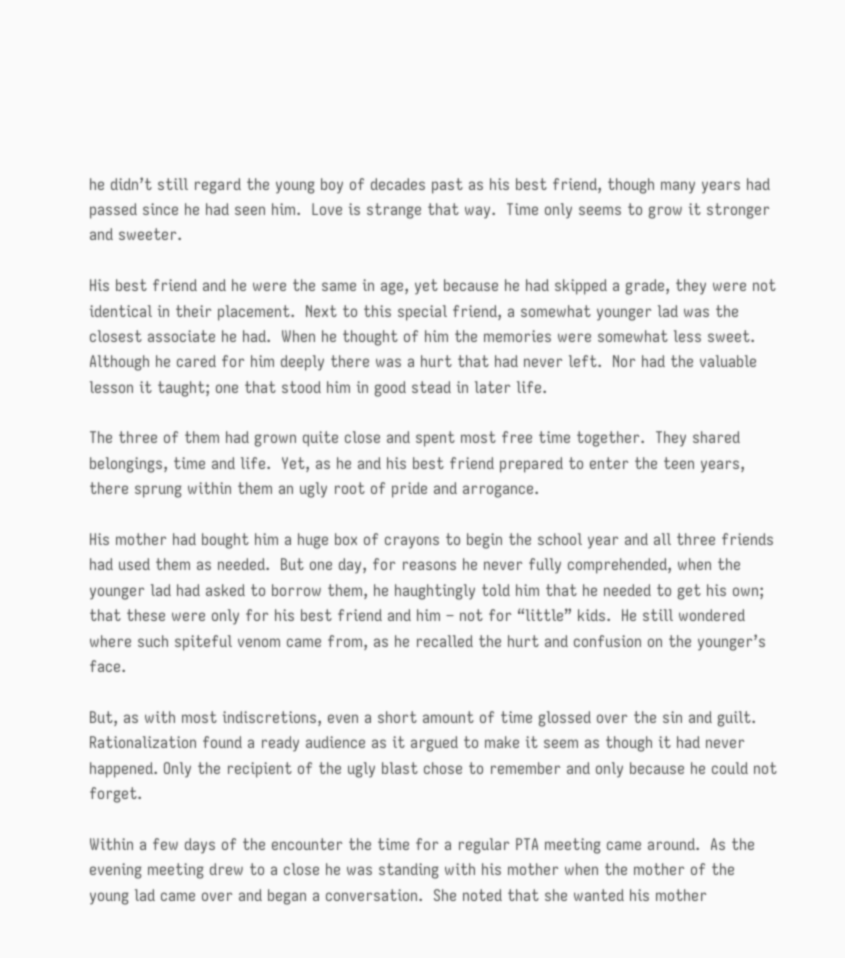he didn’t still regard the young boy of decades past as his best friend, though many years had passed since he had seen him.  Love is strange that way.  Time only seems to grow it stronger and sweeter.

His best friend and he were the same in age, yet because he had skipped a grade, they were not identical in their placement.  Next to this special friend, a somewhat younger lad was the closest associate he had.  When he thought of him the memories were somewhat less sweet.  Although he cared for him deeply there was a hurt that had never left.  Nor had the valuable lesson it taught; one that stood him in good stead in later life.

The three of them had grown quite close and spent most free time together.  They shared belongings, time and life.  Yet, as he and his best friend prepared to enter the teen years, there sprung within them an ugly root of pride and arrogance.

His mother had bought him a huge box of crayons to begin the school year and all three friends had used them as needed.  But one day, for reasons he never fully comprehended, when the younger lad had asked to borrow them, he haughtingly told him that he needed to get his own; that these were only for his best friend and him – not for “little” kids.  He still wondered where such spiteful venom came from, as he recalled the hurt and confusion on the younger’s face.

But, as with most indiscretions, even a short amount of time glossed over the sin and guilt.  Rationalization found a ready audience as it argued to make it seem as though it had never happened. Only the recipient of the ugly blast chose to remember and only because he could not forget.

Within a few days of the encounter the time for a regular PTA meeting came around.  As the evening meeting drew to a close he was standing with his mother when the mother of the young lad came over and began a conversation.  She noted that she wanted his mother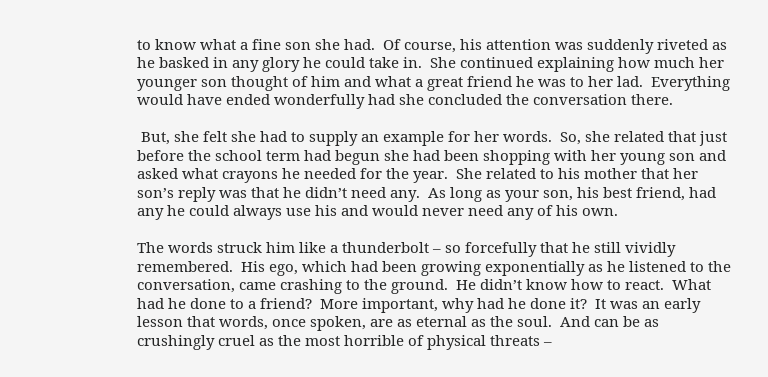to know what a fine son she had.  Of course, his attention was suddenly riveted as he basked in any glory he could take in.  She continued explaining how much her younger son thought of him and what a great friend he was to her lad.  Everything would have ended wonderfully had she concluded the conversation there.

 But, she felt she had to supply an example for her words.  So, she related that just before the school term had begun she had been shopping with her young son and asked what crayons he needed for the year.  She related to his mother that her son’s reply was that he didn’t need any.  As long as your son, his best friend, had any he could always use his and would never need any of his own.

The words struck him like a thunderbolt – so forcefully that he still vividly remembered.  His ego, which had been growing exponentially as he listened to the conversation, came crashing to the ground.  He didn’t know how to react.  What had he done to a friend?  More important, why had he done it?  It was an early lesson that words, once spoken, are as eternal as the soul.  And can be as crushingly cruel as the most horrible of physical threats –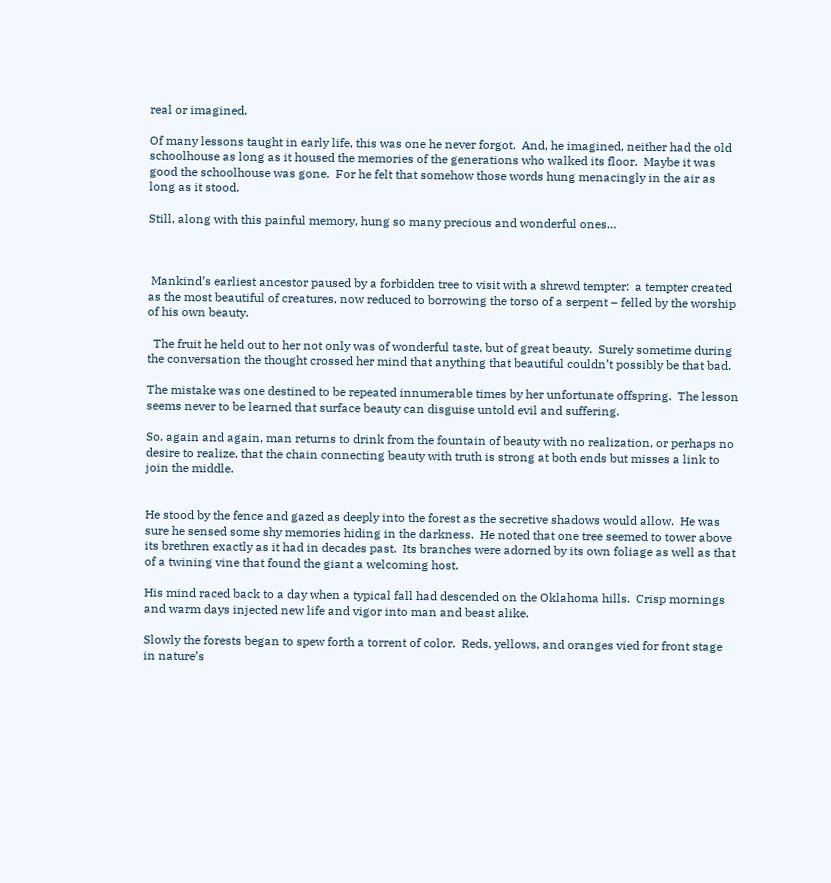real or imagined.

Of many lessons taught in early life, this was one he never forgot.  And, he imagined, neither had the old schoolhouse as long as it housed the memories of the generations who walked its floor.  Maybe it was good the schoolhouse was gone.  For he felt that somehow those words hung menacingly in the air as long as it stood.

Still, along with this painful memory, hung so many precious and wonderful ones…



 Mankind’s earliest ancestor paused by a forbidden tree to visit with a shrewd tempter:  a tempter created as the most beautiful of creatures, now reduced to borrowing the torso of a serpent – felled by the worship of his own beauty.

  The fruit he held out to her not only was of wonderful taste, but of great beauty.  Surely sometime during the conversation the thought crossed her mind that anything that beautiful couldn’t possibly be that bad.

The mistake was one destined to be repeated innumerable times by her unfortunate offspring.  The lesson seems never to be learned that surface beauty can disguise untold evil and suffering.

So, again and again, man returns to drink from the fountain of beauty with no realization, or perhaps no desire to realize, that the chain connecting beauty with truth is strong at both ends but misses a link to join the middle.


He stood by the fence and gazed as deeply into the forest as the secretive shadows would allow.  He was sure he sensed some shy memories hiding in the darkness.  He noted that one tree seemed to tower above its brethren exactly as it had in decades past.  Its branches were adorned by its own foliage as well as that of a twining vine that found the giant a welcoming host.

His mind raced back to a day when a typical fall had descended on the Oklahoma hills.  Crisp mornings and warm days injected new life and vigor into man and beast alike.

Slowly the forests began to spew forth a torrent of color.  Reds, yellows, and oranges vied for front stage in nature’s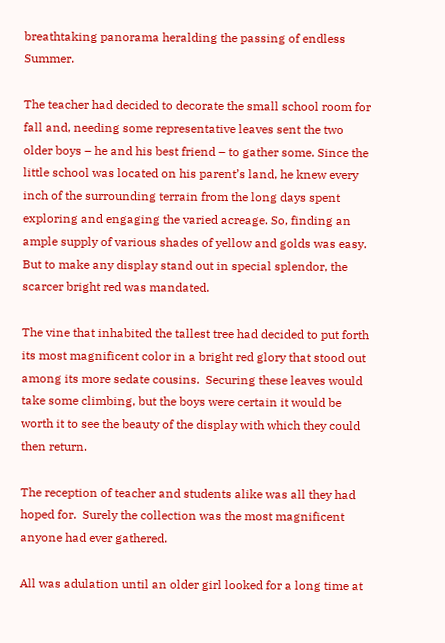breathtaking panorama heralding the passing of endless Summer.

The teacher had decided to decorate the small school room for fall and, needing some representative leaves sent the two older boys – he and his best friend – to gather some. Since the little school was located on his parent’s land, he knew every inch of the surrounding terrain from the long days spent exploring and engaging the varied acreage. So, finding an ample supply of various shades of yellow and golds was easy.  But to make any display stand out in special splendor, the scarcer bright red was mandated.

The vine that inhabited the tallest tree had decided to put forth its most magnificent color in a bright red glory that stood out among its more sedate cousins.  Securing these leaves would take some climbing, but the boys were certain it would be worth it to see the beauty of the display with which they could then return.

The reception of teacher and students alike was all they had hoped for.  Surely the collection was the most magnificent anyone had ever gathered.

All was adulation until an older girl looked for a long time at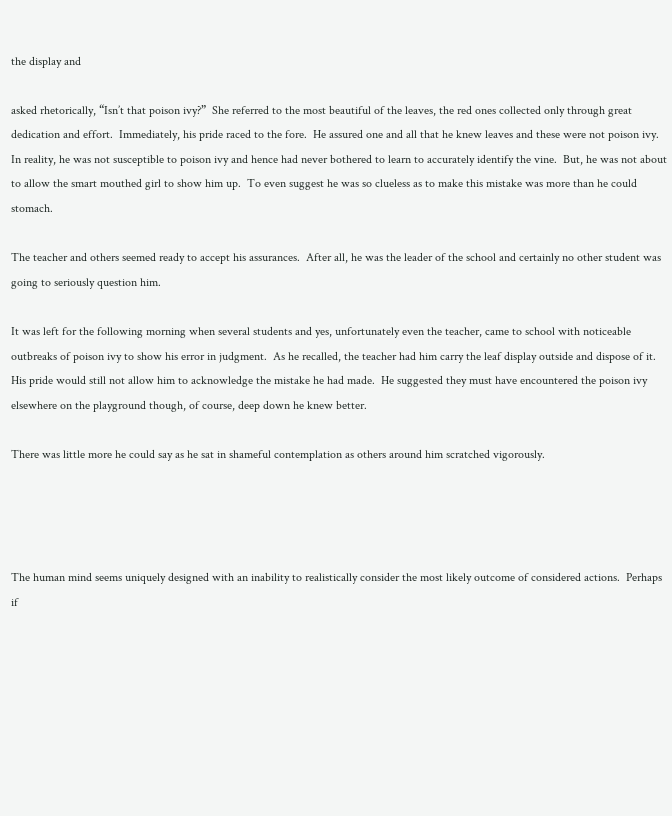the display and

asked rhetorically, “Isn’t that poison ivy?”  She referred to the most beautiful of the leaves, the red ones collected only through great dedication and effort.  Immediately, his pride raced to the fore.  He assured one and all that he knew leaves and these were not poison ivy.  In reality, he was not susceptible to poison ivy and hence had never bothered to learn to accurately identify the vine.  But, he was not about to allow the smart mouthed girl to show him up.  To even suggest he was so clueless as to make this mistake was more than he could stomach.

The teacher and others seemed ready to accept his assurances.  After all, he was the leader of the school and certainly no other student was going to seriously question him.

It was left for the following morning when several students and yes, unfortunately even the teacher, came to school with noticeable outbreaks of poison ivy to show his error in judgment.  As he recalled, the teacher had him carry the leaf display outside and dispose of it.  His pride would still not allow him to acknowledge the mistake he had made.  He suggested they must have encountered the poison ivy elsewhere on the playground though, of course, deep down he knew better.

There was little more he could say as he sat in shameful contemplation as others around him scratched vigorously.




The human mind seems uniquely designed with an inability to realistically consider the most likely outcome of considered actions.  Perhaps if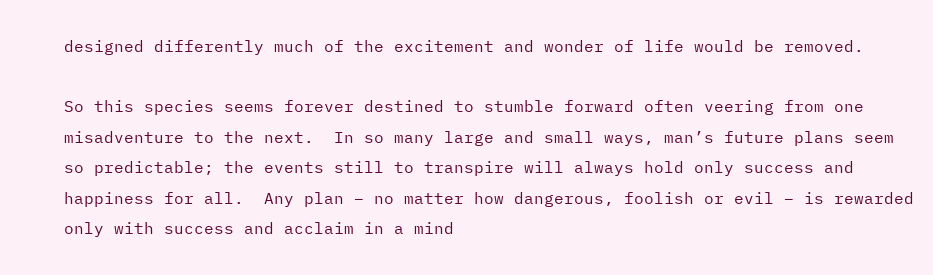designed differently much of the excitement and wonder of life would be removed.

So this species seems forever destined to stumble forward often veering from one misadventure to the next.  In so many large and small ways, man’s future plans seem so predictable; the events still to transpire will always hold only success and happiness for all.  Any plan – no matter how dangerous, foolish or evil – is rewarded only with success and acclaim in a mind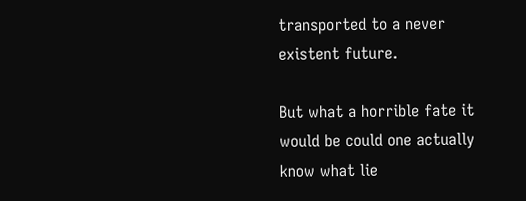transported to a never existent future.

But what a horrible fate it would be could one actually know what lie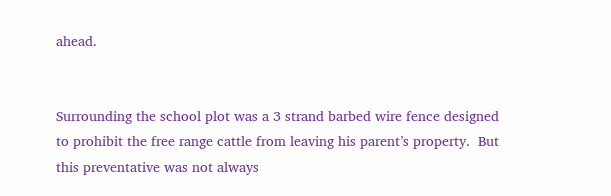ahead.


Surrounding the school plot was a 3 strand barbed wire fence designed to prohibit the free range cattle from leaving his parent’s property.  But this preventative was not always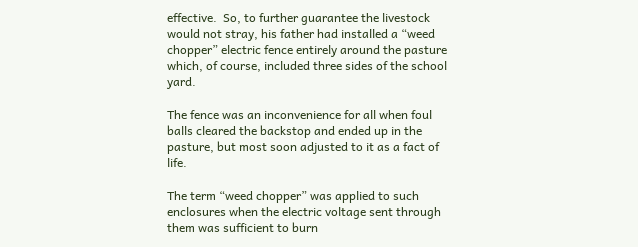effective.  So, to further guarantee the livestock would not stray, his father had installed a “weed chopper” electric fence entirely around the pasture which, of course, included three sides of the school yard.

The fence was an inconvenience for all when foul balls cleared the backstop and ended up in the pasture, but most soon adjusted to it as a fact of life.

The term “weed chopper” was applied to such enclosures when the electric voltage sent through them was sufficient to burn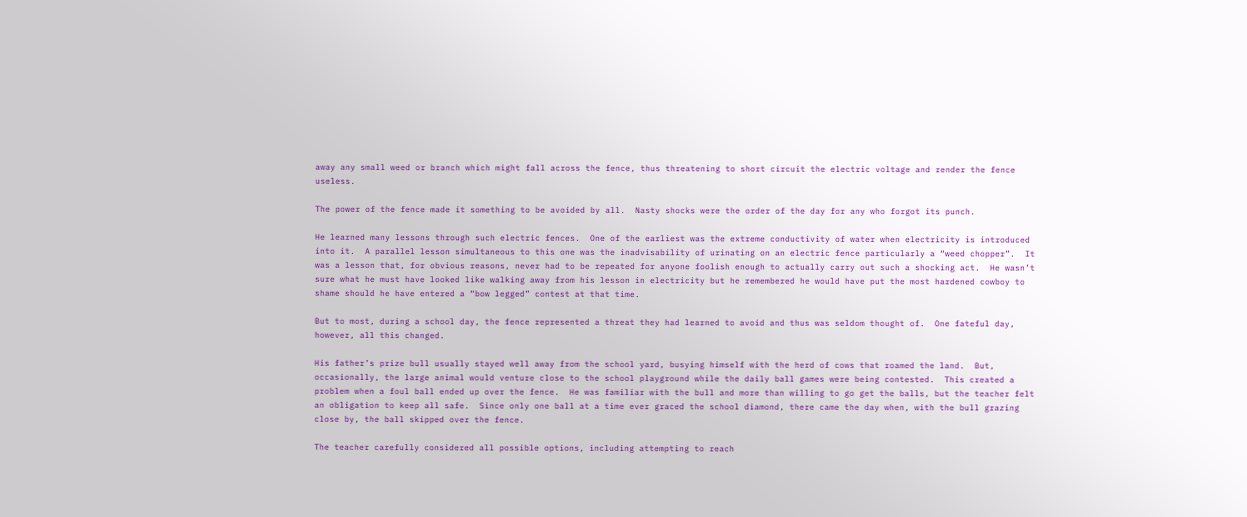away any small weed or branch which might fall across the fence, thus threatening to short circuit the electric voltage and render the fence useless.

The power of the fence made it something to be avoided by all.  Nasty shocks were the order of the day for any who forgot its punch.

He learned many lessons through such electric fences.  One of the earliest was the extreme conductivity of water when electricity is introduced into it.  A parallel lesson simultaneous to this one was the inadvisability of urinating on an electric fence particularly a “weed chopper”.  It was a lesson that, for obvious reasons, never had to be repeated for anyone foolish enough to actually carry out such a shocking act.  He wasn’t sure what he must have looked like walking away from his lesson in electricity but he remembered he would have put the most hardened cowboy to shame should he have entered a “bow legged” contest at that time.

But to most, during a school day, the fence represented a threat they had learned to avoid and thus was seldom thought of.  One fateful day, however, all this changed.

His father’s prize bull usually stayed well away from the school yard, busying himself with the herd of cows that roamed the land.  But, occasionally, the large animal would venture close to the school playground while the daily ball games were being contested.  This created a problem when a foul ball ended up over the fence.  He was familiar with the bull and more than willing to go get the balls, but the teacher felt an obligation to keep all safe.  Since only one ball at a time ever graced the school diamond, there came the day when, with the bull grazing close by, the ball skipped over the fence.

The teacher carefully considered all possible options, including attempting to reach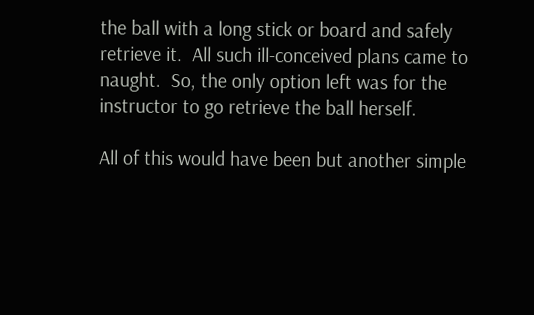the ball with a long stick or board and safely retrieve it.  All such ill-conceived plans came to naught.  So, the only option left was for the instructor to go retrieve the ball herself.

All of this would have been but another simple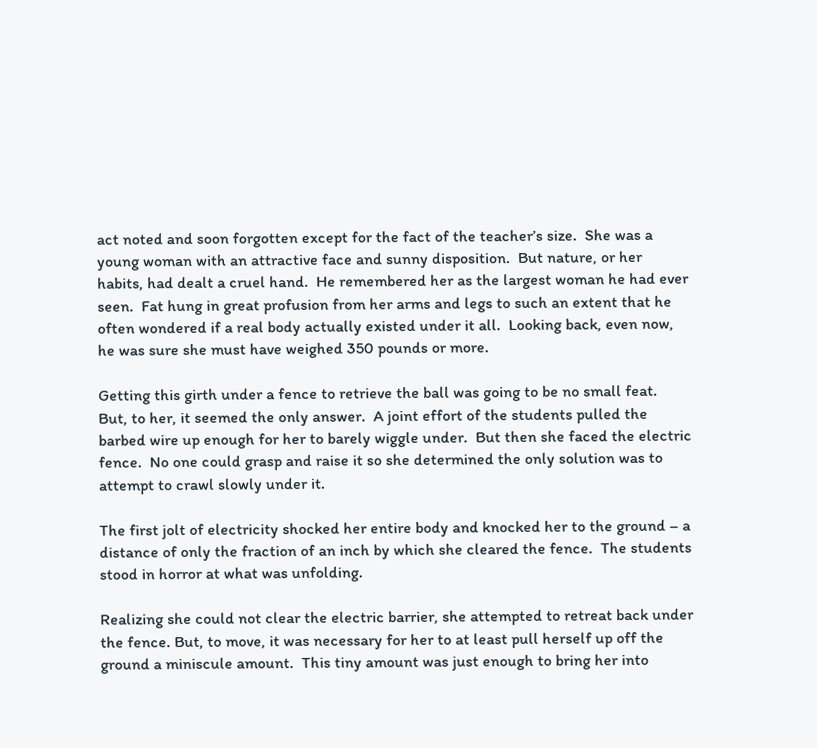act noted and soon forgotten except for the fact of the teacher’s size.  She was a young woman with an attractive face and sunny disposition.  But nature, or her habits, had dealt a cruel hand.  He remembered her as the largest woman he had ever seen.  Fat hung in great profusion from her arms and legs to such an extent that he often wondered if a real body actually existed under it all.  Looking back, even now, he was sure she must have weighed 350 pounds or more.

Getting this girth under a fence to retrieve the ball was going to be no small feat.  But, to her, it seemed the only answer.  A joint effort of the students pulled the barbed wire up enough for her to barely wiggle under.  But then she faced the electric fence.  No one could grasp and raise it so she determined the only solution was to attempt to crawl slowly under it.

The first jolt of electricity shocked her entire body and knocked her to the ground – a distance of only the fraction of an inch by which she cleared the fence.  The students stood in horror at what was unfolding.

Realizing she could not clear the electric barrier, she attempted to retreat back under the fence. But, to move, it was necessary for her to at least pull herself up off the ground a miniscule amount.  This tiny amount was just enough to bring her into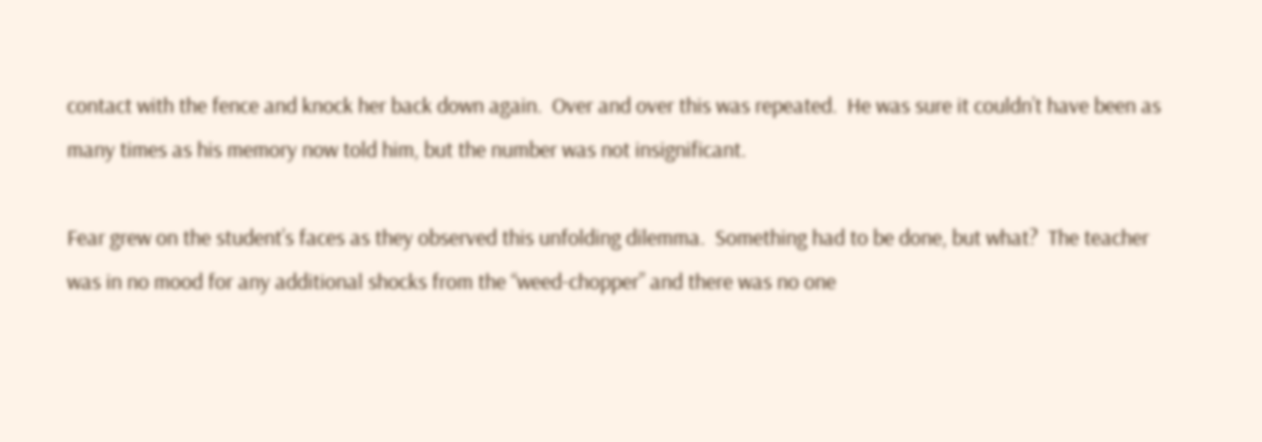contact with the fence and knock her back down again.  Over and over this was repeated.  He was sure it couldn’t have been as many times as his memory now told him, but the number was not insignificant.

Fear grew on the student’s faces as they observed this unfolding dilemma.  Something had to be done, but what?  The teacher was in no mood for any additional shocks from the “weed-chopper” and there was no one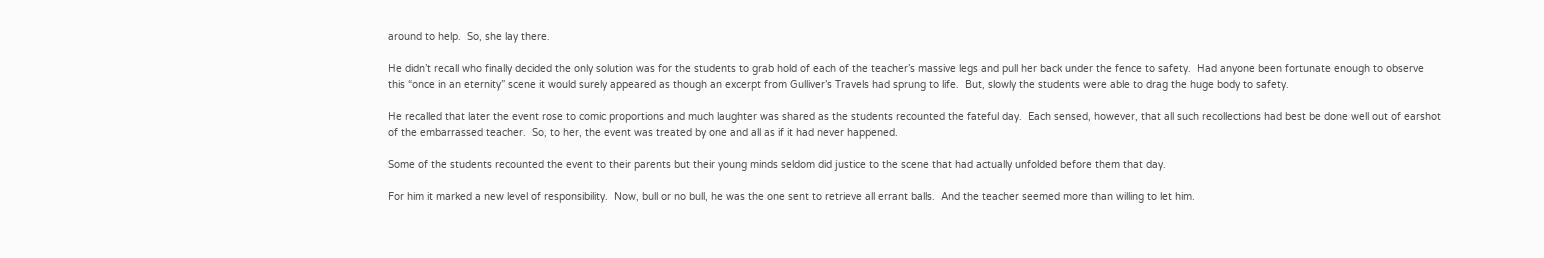around to help.  So, she lay there.

He didn’t recall who finally decided the only solution was for the students to grab hold of each of the teacher’s massive legs and pull her back under the fence to safety.  Had anyone been fortunate enough to observe this “once in an eternity” scene it would surely appeared as though an excerpt from Gulliver’s Travels had sprung to life.  But, slowly the students were able to drag the huge body to safety.

He recalled that later the event rose to comic proportions and much laughter was shared as the students recounted the fateful day.  Each sensed, however, that all such recollections had best be done well out of earshot of the embarrassed teacher.  So, to her, the event was treated by one and all as if it had never happened.

Some of the students recounted the event to their parents but their young minds seldom did justice to the scene that had actually unfolded before them that day.

For him it marked a new level of responsibility.  Now, bull or no bull, he was the one sent to retrieve all errant balls.  And the teacher seemed more than willing to let him.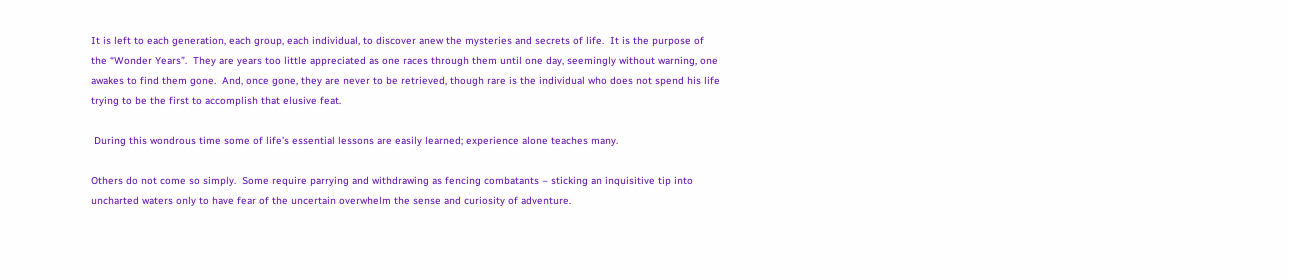It is left to each generation, each group, each individual, to discover anew the mysteries and secrets of life.  It is the purpose of the “Wonder Years”.  They are years too little appreciated as one races through them until one day, seemingly without warning, one awakes to find them gone.  And, once gone, they are never to be retrieved, though rare is the individual who does not spend his life trying to be the first to accomplish that elusive feat.

 During this wondrous time some of life’s essential lessons are easily learned; experience alone teaches many.

Others do not come so simply.  Some require parrying and withdrawing as fencing combatants – sticking an inquisitive tip into uncharted waters only to have fear of the uncertain overwhelm the sense and curiosity of adventure.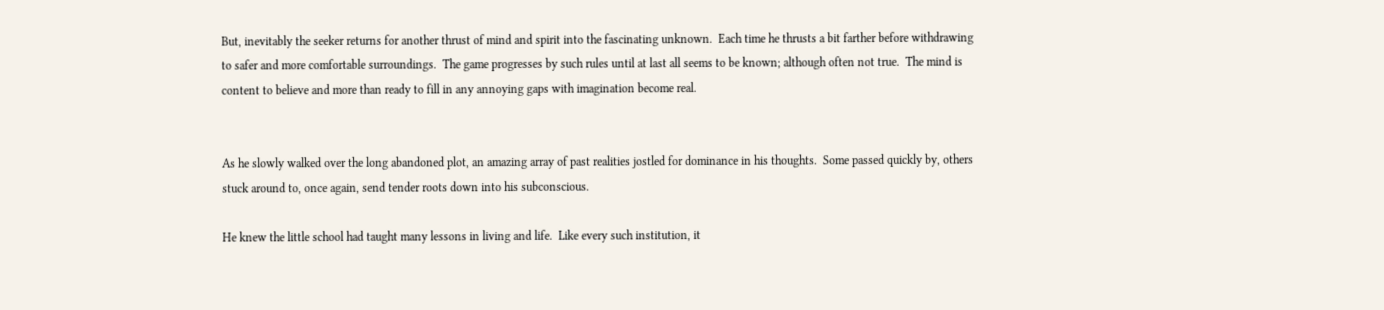But, inevitably the seeker returns for another thrust of mind and spirit into the fascinating unknown.  Each time he thrusts a bit farther before withdrawing to safer and more comfortable surroundings.  The game progresses by such rules until at last all seems to be known; although often not true.  The mind is content to believe and more than ready to fill in any annoying gaps with imagination become real.


As he slowly walked over the long abandoned plot, an amazing array of past realities jostled for dominance in his thoughts.  Some passed quickly by, others stuck around to, once again, send tender roots down into his subconscious.

He knew the little school had taught many lessons in living and life.  Like every such institution, it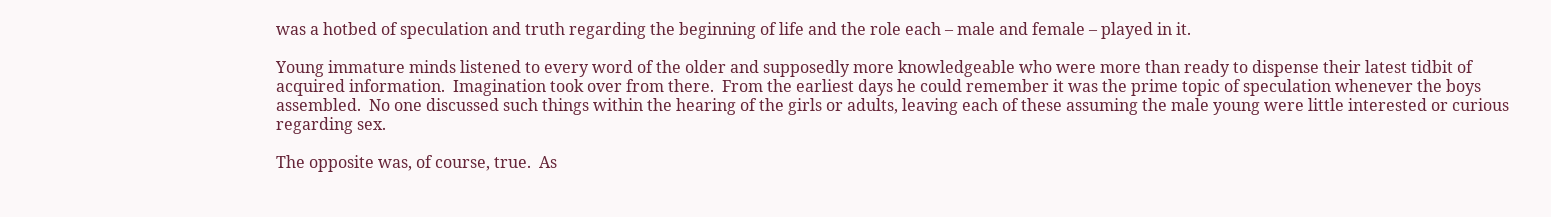was a hotbed of speculation and truth regarding the beginning of life and the role each – male and female – played in it.

Young immature minds listened to every word of the older and supposedly more knowledgeable who were more than ready to dispense their latest tidbit of acquired information.  Imagination took over from there.  From the earliest days he could remember it was the prime topic of speculation whenever the boys assembled.  No one discussed such things within the hearing of the girls or adults, leaving each of these assuming the male young were little interested or curious regarding sex.

The opposite was, of course, true.  As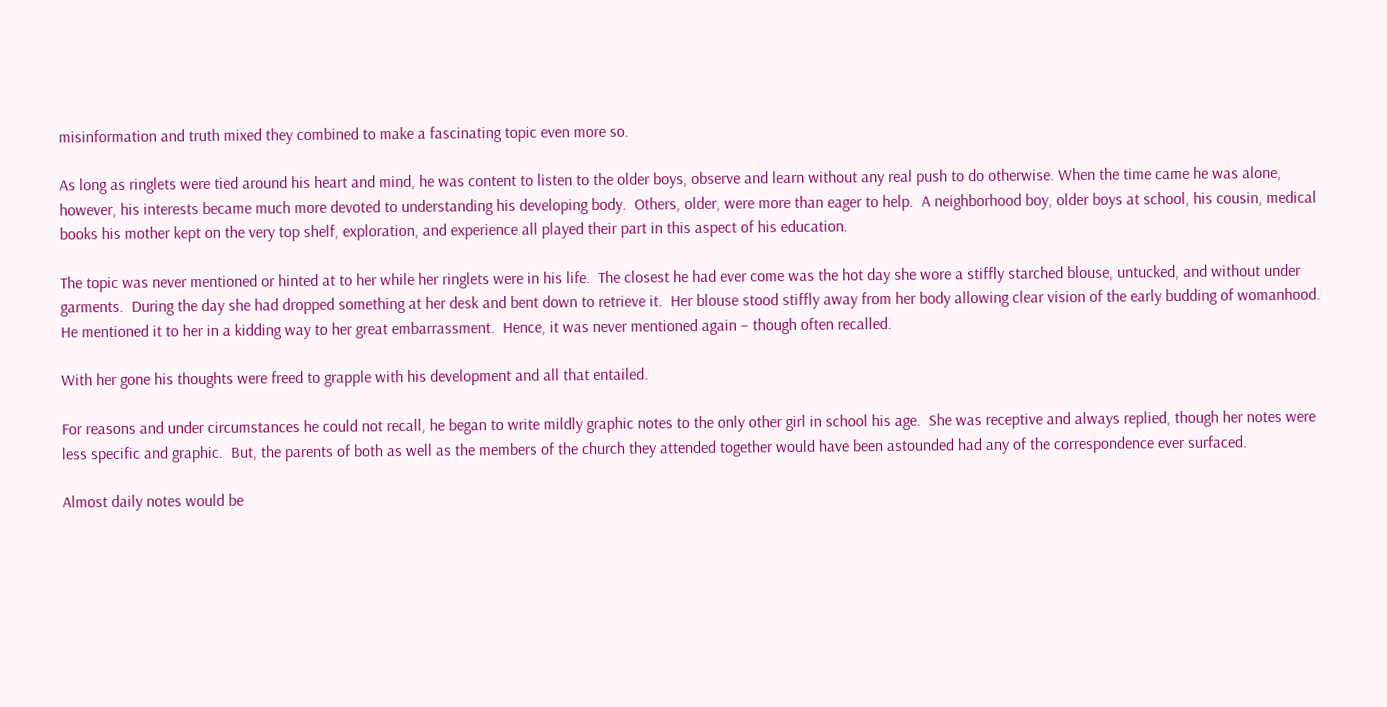misinformation and truth mixed they combined to make a fascinating topic even more so.

As long as ringlets were tied around his heart and mind, he was content to listen to the older boys, observe and learn without any real push to do otherwise. When the time came he was alone, however, his interests became much more devoted to understanding his developing body.  Others, older, were more than eager to help.  A neighborhood boy, older boys at school, his cousin, medical books his mother kept on the very top shelf, exploration, and experience all played their part in this aspect of his education.

The topic was never mentioned or hinted at to her while her ringlets were in his life.  The closest he had ever come was the hot day she wore a stiffly starched blouse, untucked, and without under garments.  During the day she had dropped something at her desk and bent down to retrieve it.  Her blouse stood stiffly away from her body allowing clear vision of the early budding of womanhood.  He mentioned it to her in a kidding way to her great embarrassment.  Hence, it was never mentioned again – though often recalled.

With her gone his thoughts were freed to grapple with his development and all that entailed.

For reasons and under circumstances he could not recall, he began to write mildly graphic notes to the only other girl in school his age.  She was receptive and always replied, though her notes were less specific and graphic.  But, the parents of both as well as the members of the church they attended together would have been astounded had any of the correspondence ever surfaced.

Almost daily notes would be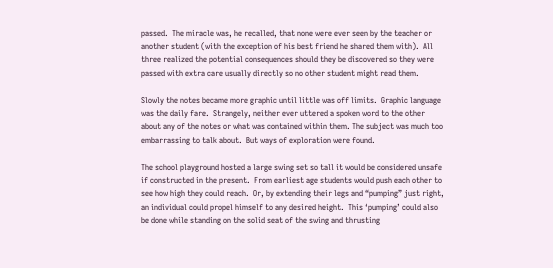passed.  The miracle was, he recalled, that none were ever seen by the teacher or another student (with the exception of his best friend he shared them with).  All three realized the potential consequences should they be discovered so they were passed with extra care usually directly so no other student might read them.

Slowly the notes became more graphic until little was off limits.  Graphic language was the daily fare.  Strangely, neither ever uttered a spoken word to the other about any of the notes or what was contained within them. The subject was much too embarrassing to talk about.  But ways of exploration were found.

The school playground hosted a large swing set so tall it would be considered unsafe if constructed in the present.  From earliest age students would push each other to see how high they could reach.  Or, by extending their legs and “pumping” just right, an individual could propel himself to any desired height.  This ‘pumping’ could also be done while standing on the solid seat of the swing and thrusting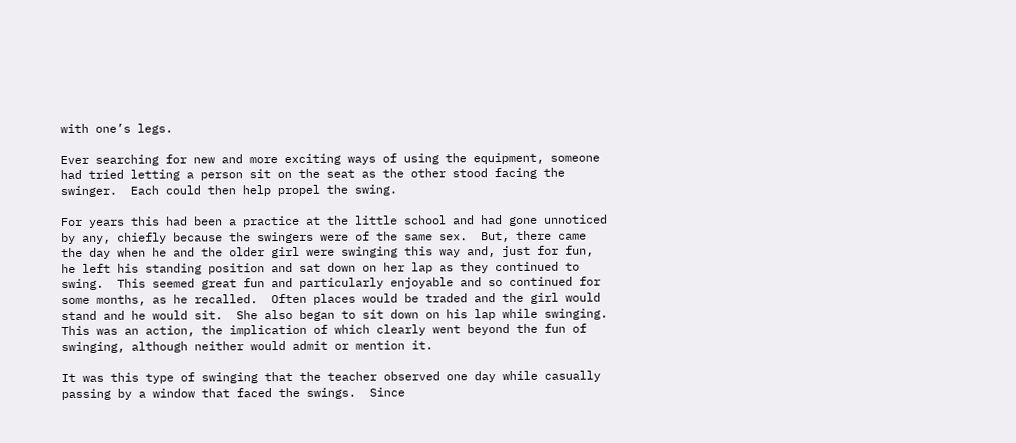with one’s legs.

Ever searching for new and more exciting ways of using the equipment, someone had tried letting a person sit on the seat as the other stood facing the swinger.  Each could then help propel the swing.

For years this had been a practice at the little school and had gone unnoticed by any, chiefly because the swingers were of the same sex.  But, there came the day when he and the older girl were swinging this way and, just for fun, he left his standing position and sat down on her lap as they continued to swing.  This seemed great fun and particularly enjoyable and so continued for some months, as he recalled.  Often places would be traded and the girl would stand and he would sit.  She also began to sit down on his lap while swinging.  This was an action, the implication of which clearly went beyond the fun of swinging, although neither would admit or mention it.

It was this type of swinging that the teacher observed one day while casually passing by a window that faced the swings.  Since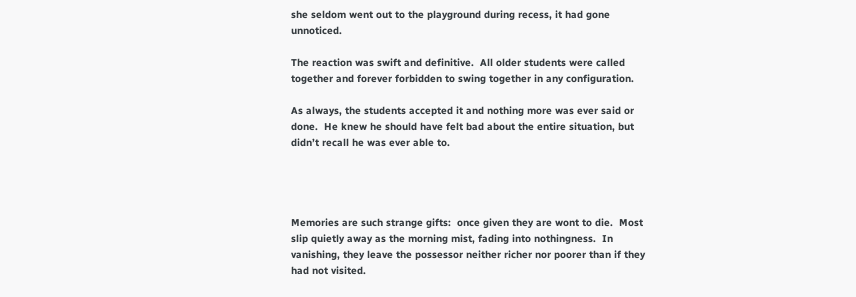she seldom went out to the playground during recess, it had gone unnoticed.

The reaction was swift and definitive.  All older students were called together and forever forbidden to swing together in any configuration.

As always, the students accepted it and nothing more was ever said or done.  He knew he should have felt bad about the entire situation, but didn’t recall he was ever able to.




Memories are such strange gifts:  once given they are wont to die.  Most slip quietly away as the morning mist, fading into nothingness.  In vanishing, they leave the possessor neither richer nor poorer than if they had not visited.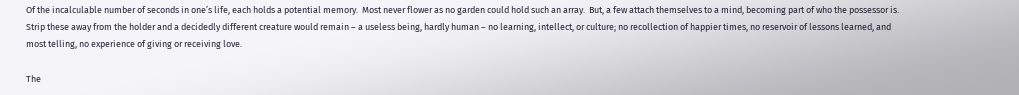Of the incalculable number of seconds in one’s life, each holds a potential memory.  Most never flower as no garden could hold such an array.  But, a few attach themselves to a mind, becoming part of who the possessor is.  Strip these away from the holder and a decidedly different creature would remain – a useless being, hardly human – no learning, intellect, or culture; no recollection of happier times, no reservoir of lessons learned, and most telling, no experience of giving or receiving love.

The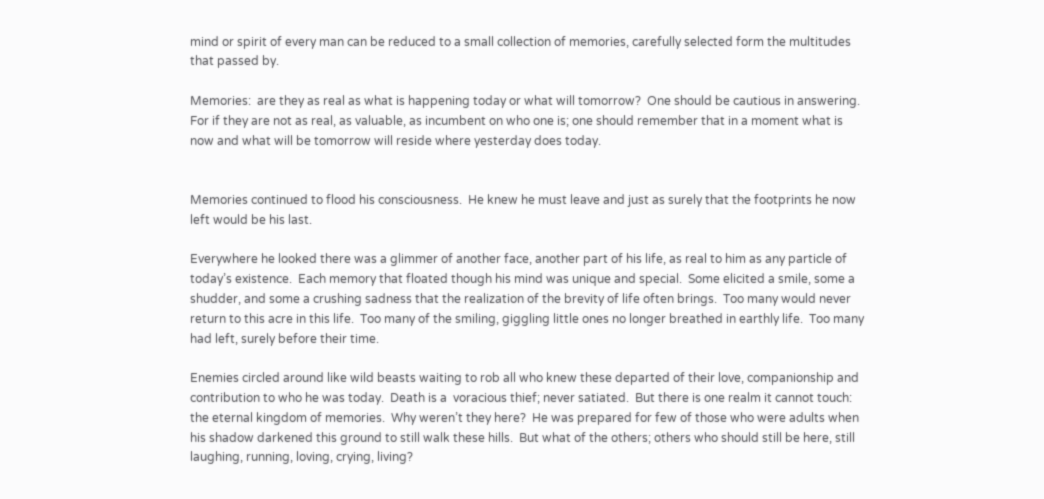mind or spirit of every man can be reduced to a small collection of memories, carefully selected form the multitudes that passed by.

Memories:  are they as real as what is happening today or what will tomorrow?  One should be cautious in answering.  For if they are not as real, as valuable, as incumbent on who one is; one should remember that in a moment what is now and what will be tomorrow will reside where yesterday does today.


Memories continued to flood his consciousness.  He knew he must leave and just as surely that the footprints he now left would be his last.

Everywhere he looked there was a glimmer of another face, another part of his life, as real to him as any particle of today’s existence.  Each memory that floated though his mind was unique and special.  Some elicited a smile, some a shudder, and some a crushing sadness that the realization of the brevity of life often brings.  Too many would never return to this acre in this life.  Too many of the smiling, giggling little ones no longer breathed in earthly life.  Too many had left, surely before their time.

Enemies circled around like wild beasts waiting to rob all who knew these departed of their love, companionship and contribution to who he was today.  Death is a  voracious thief; never satiated.  But there is one realm it cannot touch:  the eternal kingdom of memories.  Why weren’t they here?  He was prepared for few of those who were adults when his shadow darkened this ground to still walk these hills.  But what of the others; others who should still be here, still laughing, running, loving, crying, living?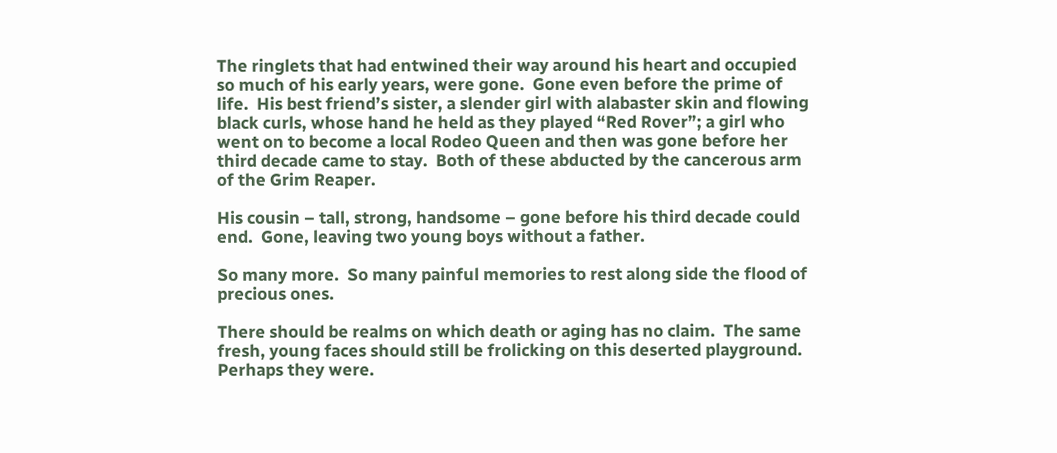The ringlets that had entwined their way around his heart and occupied so much of his early years, were gone.  Gone even before the prime of life.  His best friend’s sister, a slender girl with alabaster skin and flowing black curls, whose hand he held as they played “Red Rover”; a girl who went on to become a local Rodeo Queen and then was gone before her third decade came to stay.  Both of these abducted by the cancerous arm of the Grim Reaper.

His cousin – tall, strong, handsome – gone before his third decade could end.  Gone, leaving two young boys without a father.

So many more.  So many painful memories to rest along side the flood of precious ones.

There should be realms on which death or aging has no claim.  The same fresh, young faces should still be frolicking on this deserted playground.  Perhaps they were.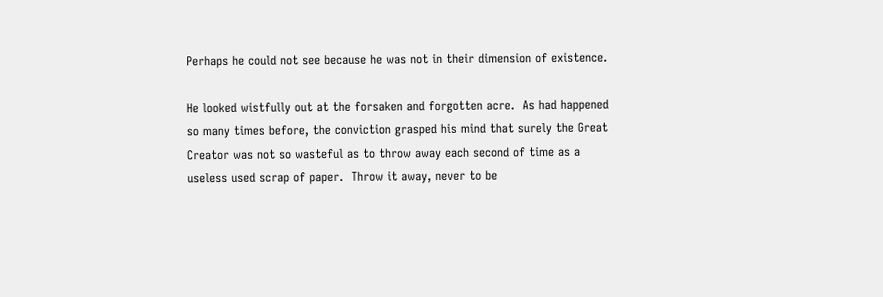Perhaps he could not see because he was not in their dimension of existence.

He looked wistfully out at the forsaken and forgotten acre.  As had happened so many times before, the conviction grasped his mind that surely the Great Creator was not so wasteful as to throw away each second of time as a useless used scrap of paper.  Throw it away, never to be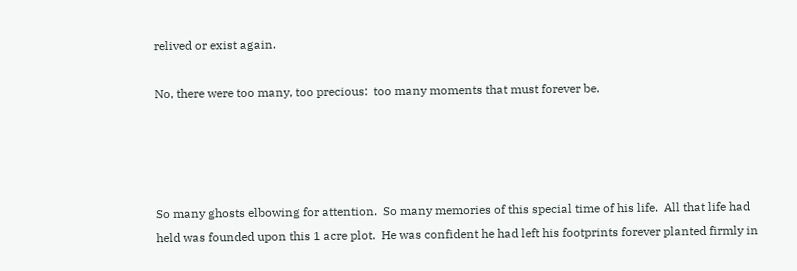relived or exist again.

No, there were too many, too precious:  too many moments that must forever be.




So many ghosts elbowing for attention.  So many memories of this special time of his life.  All that life had held was founded upon this 1 acre plot.  He was confident he had left his footprints forever planted firmly in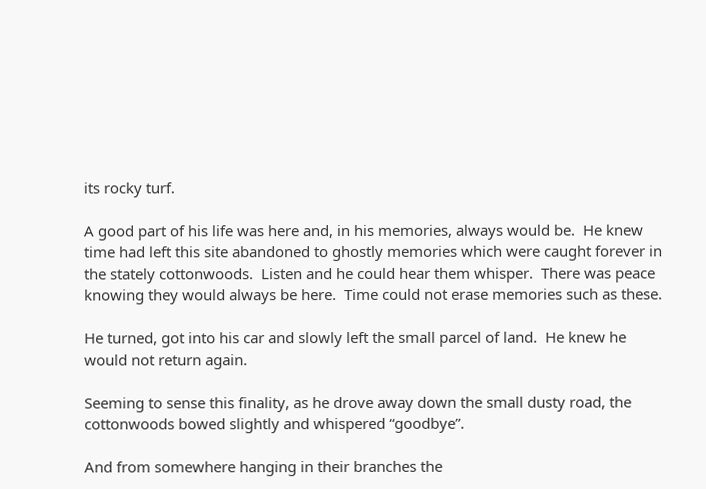its rocky turf.

A good part of his life was here and, in his memories, always would be.  He knew time had left this site abandoned to ghostly memories which were caught forever in the stately cottonwoods.  Listen and he could hear them whisper.  There was peace knowing they would always be here.  Time could not erase memories such as these.

He turned, got into his car and slowly left the small parcel of land.  He knew he would not return again.

Seeming to sense this finality, as he drove away down the small dusty road, the cottonwoods bowed slightly and whispered “goodbye”.

And from somewhere hanging in their branches the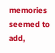memories seemed to add,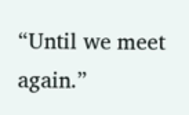“Until we meet again.”